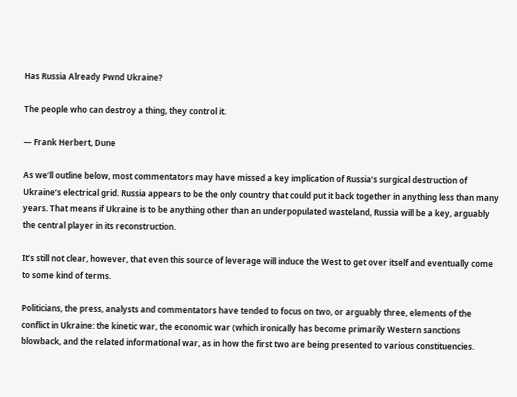Has Russia Already Pwnd Ukraine?

The people who can destroy a thing, they control it.

― Frank Herbert, Dune

As we’ll outline below, most commentators may have missed a key implication of Russia’s surgical destruction of Ukraine’s electrical grid. Russia appears to be the only country that could put it back together in anything less than many years. That means if Ukraine is to be anything other than an underpopulated wasteland, Russia will be a key, arguably the central player in its reconstruction.

It’s still not clear, however, that even this source of leverage will induce the West to get over itself and eventually come to some kind of terms.

Politicians, the press, analysts and commentators have tended to focus on two, or arguably three, elements of the conflict in Ukraine: the kinetic war, the economic war (which ironically has become primarily Western sanctions blowback, and the related informational war, as in how the first two are being presented to various constituencies.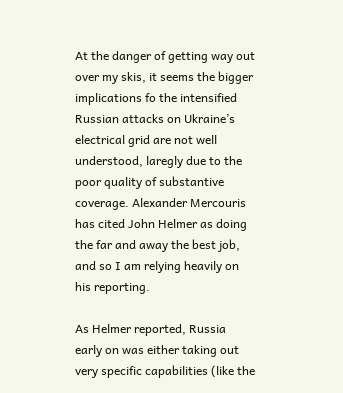At the danger of getting way out over my skis, it seems the bigger implications fo the intensified Russian attacks on Ukraine’s electrical grid are not well understood, laregly due to the poor quality of substantive coverage. Alexander Mercouris has cited John Helmer as doing the far and away the best job, and so I am relying heavily on his reporting.

As Helmer reported, Russia early on was either taking out very specific capabilities (like the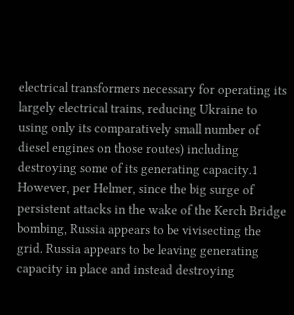electrical transformers necessary for operating its largely electrical trains, reducing Ukraine to using only its comparatively small number of diesel engines on those routes) including destroying some of its generating capacity.1 However, per Helmer, since the big surge of persistent attacks in the wake of the Kerch Bridge bombing, Russia appears to be vivisecting the grid. Russia appears to be leaving generating capacity in place and instead destroying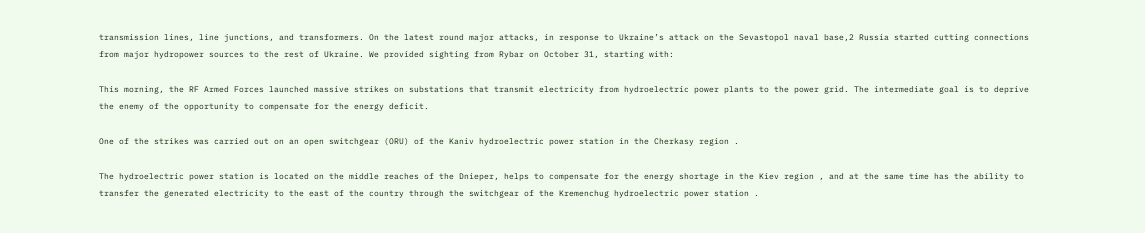transmission lines, line junctions, and transformers. On the latest round major attacks, in response to Ukraine’s attack on the Sevastopol naval base,2 Russia started cutting connections from major hydropower sources to the rest of Ukraine. We provided sighting from Rybar on October 31, starting with:

This morning, the RF Armed Forces launched massive strikes on substations that transmit electricity from hydroelectric power plants to the power grid. The intermediate goal is to deprive the enemy of the opportunity to compensate for the energy deficit.

One of the strikes was carried out on an open switchgear (ORU) of the Kaniv hydroelectric power station in the Cherkasy region .

The hydroelectric power station is located on the middle reaches of the Dnieper, helps to compensate for the energy shortage in the Kiev region , and at the same time has the ability to transfer the generated electricity to the east of the country through the switchgear of the Kremenchug hydroelectric power station .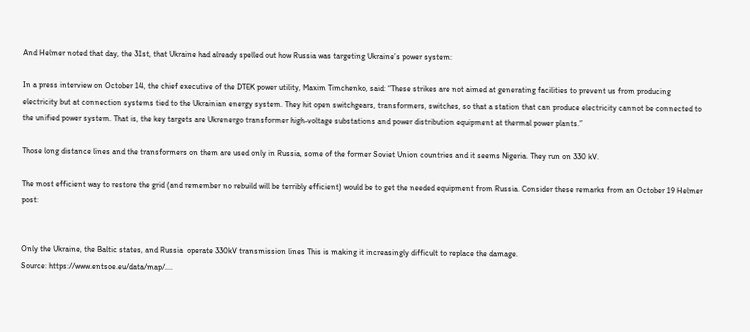And Helmer noted that day, the 31st, that Ukraine had already spelled out how Russia was targeting Ukraine’s power system:

In a press interview on October 14, the chief executive of the DTEK power utility, Maxim Timchenko, said: “These strikes are not aimed at generating facilities to prevent us from producing electricity but at connection systems tied to the Ukrainian energy system. They hit open switchgears, transformers, switches, so that a station that can produce electricity cannot be connected to the unified power system. That is, the key targets are Ukrenergo transformer high-voltage substations and power distribution equipment at thermal power plants.”

Those long distance lines and the transformers on them are used only in Russia, some of the former Soviet Union countries and it seems Nigeria. They run on 330 kV.

The most efficient way to restore the grid (and remember no rebuild will be terribly efficient) would be to get the needed equipment from Russia. Consider these remarks from an October 19 Helmer post:


Only the Ukraine, the Baltic states, and Russia  operate 330kV transmission lines This is making it increasingly difficult to replace the damage.
Source: https://www.entsoe.eu/data/map/....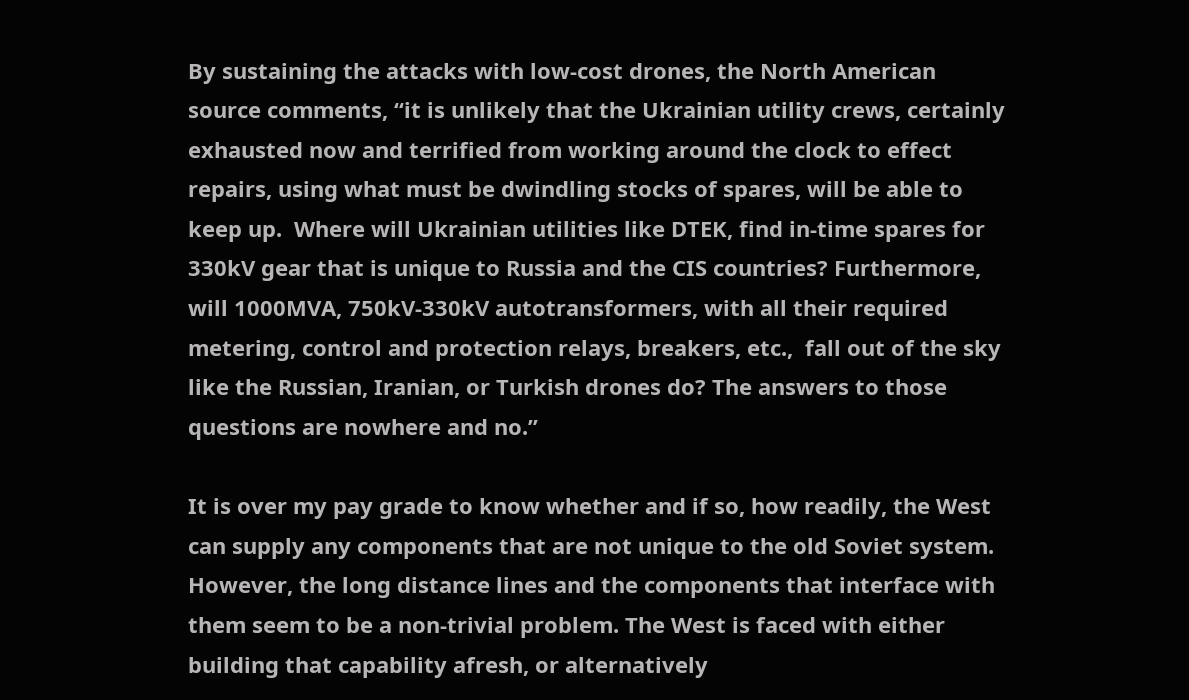By sustaining the attacks with low-cost drones, the North American source comments, “it is unlikely that the Ukrainian utility crews, certainly exhausted now and terrified from working around the clock to effect repairs, using what must be dwindling stocks of spares, will be able to keep up.  Where will Ukrainian utilities like DTEK, find in-time spares for 330kV gear that is unique to Russia and the CIS countries? Furthermore, will 1000MVA, 750kV-330kV autotransformers, with all their required metering, control and protection relays, breakers, etc.,  fall out of the sky like the Russian, Iranian, or Turkish drones do? The answers to those questions are nowhere and no.”

It is over my pay grade to know whether and if so, how readily, the West can supply any components that are not unique to the old Soviet system. However, the long distance lines and the components that interface with them seem to be a non-trivial problem. The West is faced with either building that capability afresh, or alternatively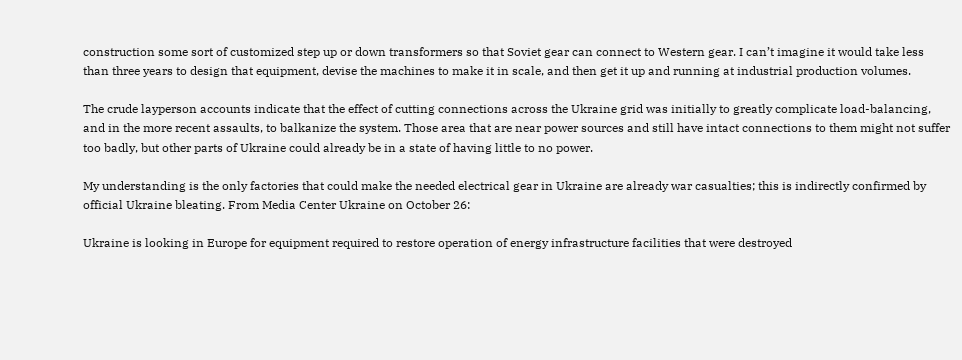construction some sort of customized step up or down transformers so that Soviet gear can connect to Western gear. I can’t imagine it would take less than three years to design that equipment, devise the machines to make it in scale, and then get it up and running at industrial production volumes.

The crude layperson accounts indicate that the effect of cutting connections across the Ukraine grid was initially to greatly complicate load-balancing, and in the more recent assaults, to balkanize the system. Those area that are near power sources and still have intact connections to them might not suffer too badly, but other parts of Ukraine could already be in a state of having little to no power.

My understanding is the only factories that could make the needed electrical gear in Ukraine are already war casualties; this is indirectly confirmed by official Ukraine bleating. From Media Center Ukraine on October 26:

Ukraine is looking in Europe for equipment required to restore operation of energy infrastructure facilities that were destroyed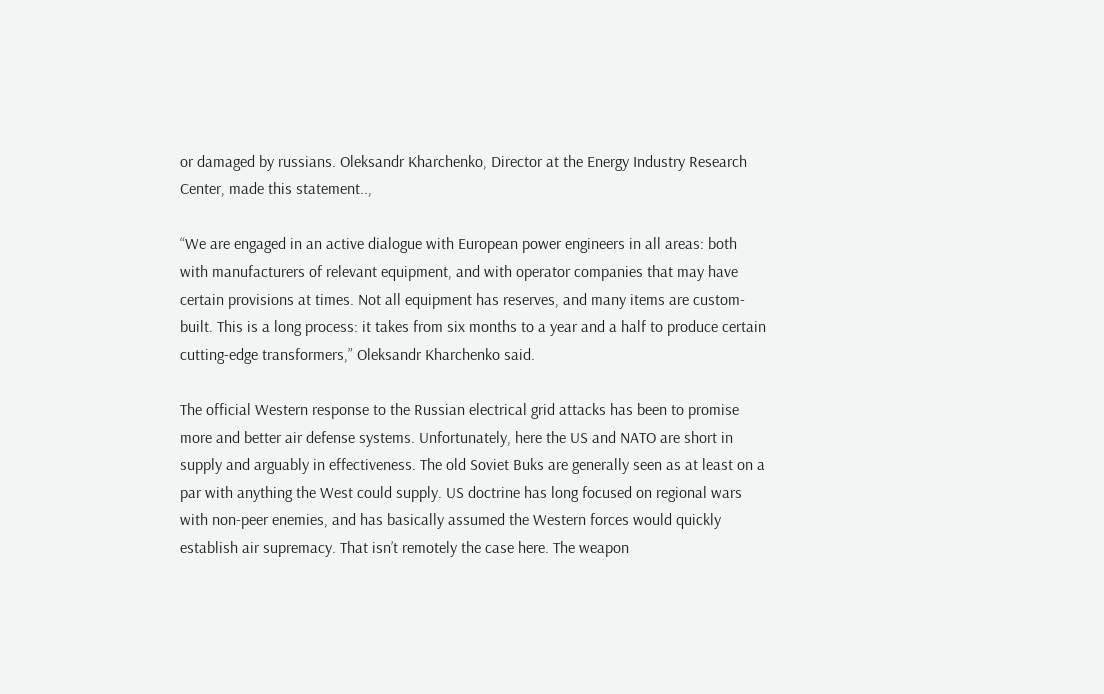or damaged by russians. Oleksandr Kharchenko, Director at the Energy Industry Research Center, made this statement..,

“We are engaged in an active dialogue with European power engineers in all areas: both with manufacturers of relevant equipment, and with operator companies that may have certain provisions at times. Not all equipment has reserves, and many items are custom-built. This is a long process: it takes from six months to a year and a half to produce certain cutting-edge transformers,” Oleksandr Kharchenko said.

The official Western response to the Russian electrical grid attacks has been to promise more and better air defense systems. Unfortunately, here the US and NATO are short in supply and arguably in effectiveness. The old Soviet Buks are generally seen as at least on a par with anything the West could supply. US doctrine has long focused on regional wars with non-peer enemies, and has basically assumed the Western forces would quickly establish air supremacy. That isn’t remotely the case here. The weapon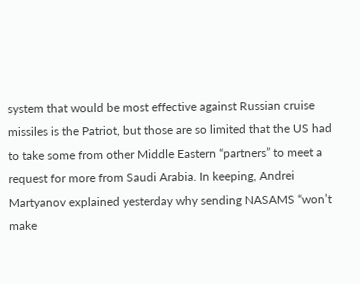system that would be most effective against Russian cruise missiles is the Patriot, but those are so limited that the US had to take some from other Middle Eastern “partners” to meet a request for more from Saudi Arabia. In keeping, Andrei Martyanov explained yesterday why sending NASAMS “won’t make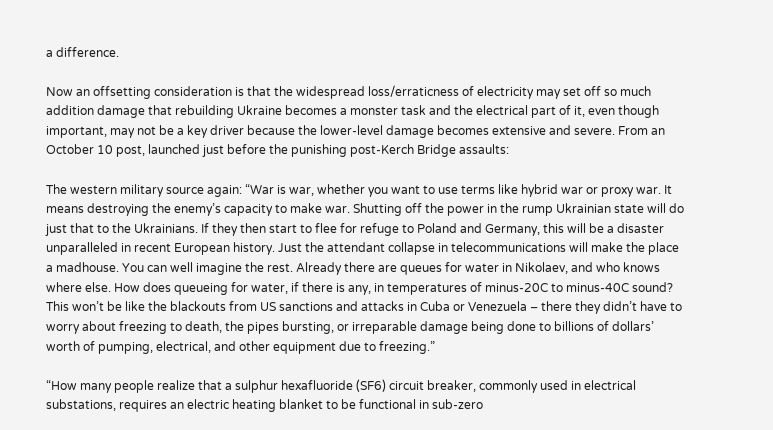a difference.

Now an offsetting consideration is that the widespread loss/erraticness of electricity may set off so much addition damage that rebuilding Ukraine becomes a monster task and the electrical part of it, even though important, may not be a key driver because the lower-level damage becomes extensive and severe. From an October 10 post, launched just before the punishing post-Kerch Bridge assaults:

The western military source again: “War is war, whether you want to use terms like hybrid war or proxy war. It means destroying the enemy’s capacity to make war. Shutting off the power in the rump Ukrainian state will do just that to the Ukrainians. If they then start to flee for refuge to Poland and Germany, this will be a disaster unparalleled in recent European history. Just the attendant collapse in telecommunications will make the place a madhouse. You can well imagine the rest. Already there are queues for water in Nikolaev, and who knows where else. How does queueing for water, if there is any, in temperatures of minus-20C to minus-40C sound? This won’t be like the blackouts from US sanctions and attacks in Cuba or Venezuela – there they didn’t have to worry about freezing to death, the pipes bursting, or irreparable damage being done to billions of dollars’ worth of pumping, electrical, and other equipment due to freezing.”

“How many people realize that a sulphur hexafluoride (SF6) circuit breaker, commonly used in electrical substations, requires an electric heating blanket to be functional in sub-zero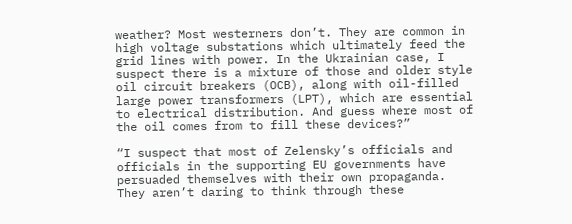weather? Most westerners don’t. They are common in high voltage substations which ultimately feed the grid lines with power. In the Ukrainian case, I suspect there is a mixture of those and older style oil circuit breakers (OCB), along with oil-filled large power transformers (LPT), which are essential to electrical distribution. And guess where most of the oil comes from to fill these devices?”

“I suspect that most of Zelensky’s officials and officials in the supporting EU governments have persuaded themselves with their own propaganda. They aren’t daring to think through these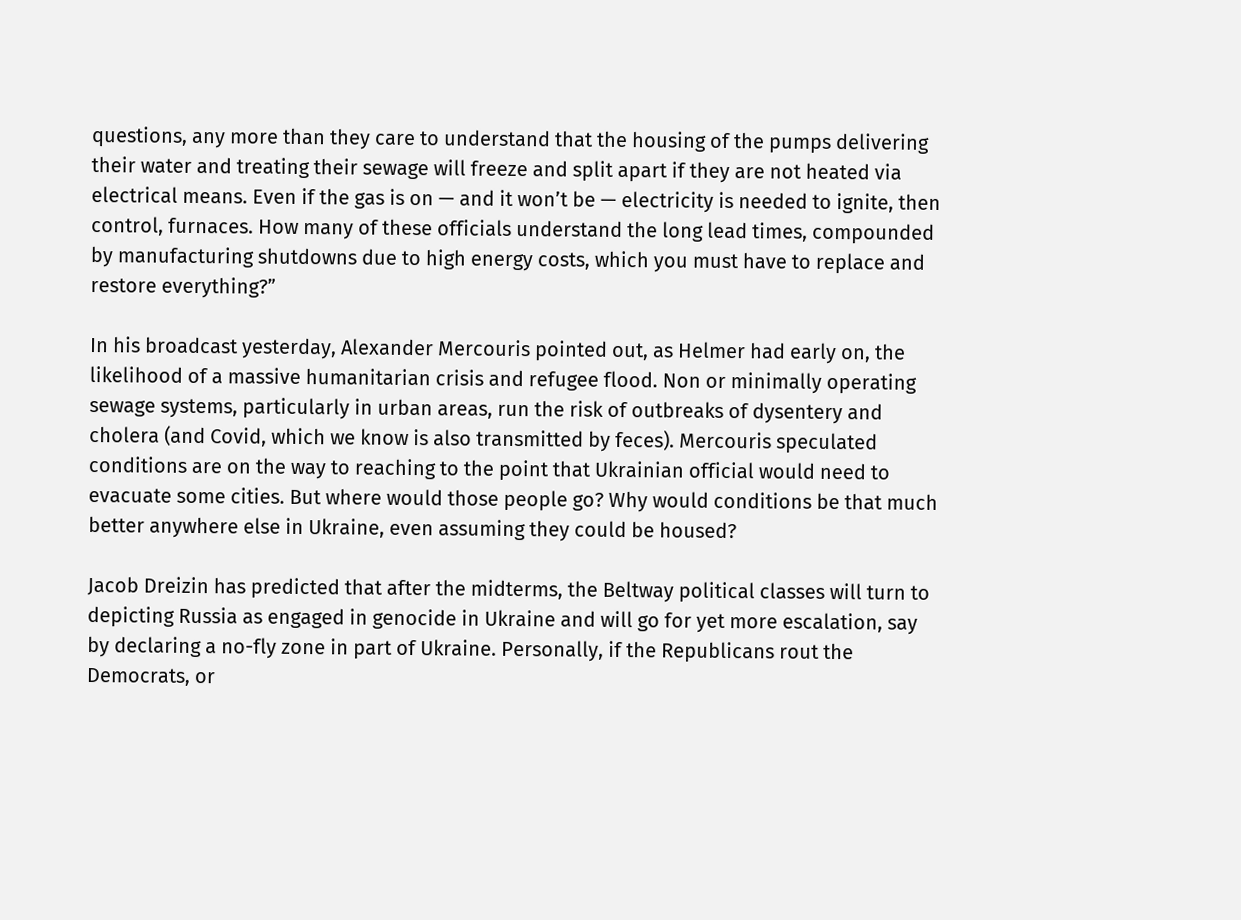questions, any more than they care to understand that the housing of the pumps delivering their water and treating their sewage will freeze and split apart if they are not heated via electrical means. Even if the gas is on — and it won’t be — electricity is needed to ignite, then control, furnaces. How many of these officials understand the long lead times, compounded by manufacturing shutdowns due to high energy costs, which you must have to replace and restore everything?”

In his broadcast yesterday, Alexander Mercouris pointed out, as Helmer had early on, the likelihood of a massive humanitarian crisis and refugee flood. Non or minimally operating sewage systems, particularly in urban areas, run the risk of outbreaks of dysentery and cholera (and Covid, which we know is also transmitted by feces). Mercouris speculated conditions are on the way to reaching to the point that Ukrainian official would need to evacuate some cities. But where would those people go? Why would conditions be that much better anywhere else in Ukraine, even assuming they could be housed?

Jacob Dreizin has predicted that after the midterms, the Beltway political classes will turn to depicting Russia as engaged in genocide in Ukraine and will go for yet more escalation, say by declaring a no-fly zone in part of Ukraine. Personally, if the Republicans rout the Democrats, or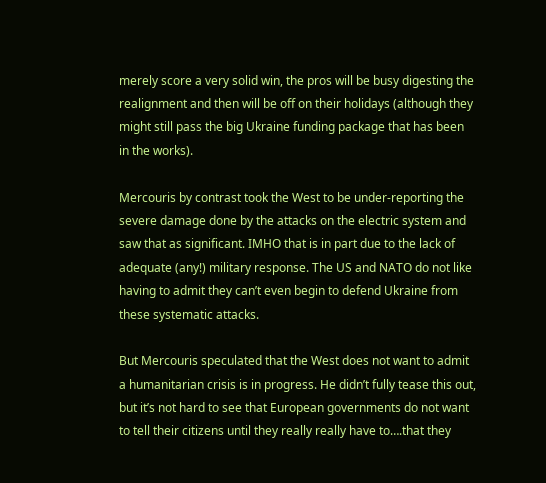merely score a very solid win, the pros will be busy digesting the realignment and then will be off on their holidays (although they might still pass the big Ukraine funding package that has been in the works).

Mercouris by contrast took the West to be under-reporting the severe damage done by the attacks on the electric system and saw that as significant. IMHO that is in part due to the lack of adequate (any!) military response. The US and NATO do not like having to admit they can’t even begin to defend Ukraine from these systematic attacks.

But Mercouris speculated that the West does not want to admit a humanitarian crisis is in progress. He didn’t fully tease this out, but it’s not hard to see that European governments do not want to tell their citizens until they really really have to….that they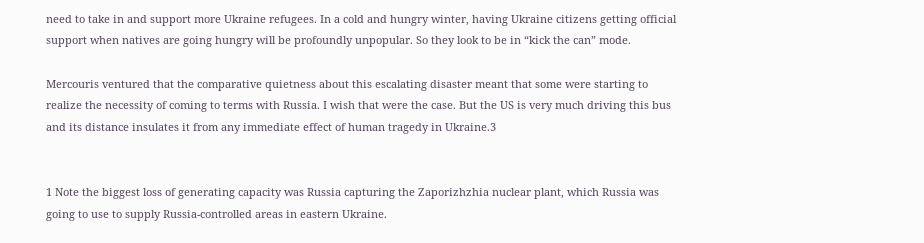need to take in and support more Ukraine refugees. In a cold and hungry winter, having Ukraine citizens getting official support when natives are going hungry will be profoundly unpopular. So they look to be in “kick the can” mode.

Mercouris ventured that the comparative quietness about this escalating disaster meant that some were starting to realize the necessity of coming to terms with Russia. I wish that were the case. But the US is very much driving this bus and its distance insulates it from any immediate effect of human tragedy in Ukraine.3


1 Note the biggest loss of generating capacity was Russia capturing the Zaporizhzhia nuclear plant, which Russia was going to use to supply Russia-controlled areas in eastern Ukraine.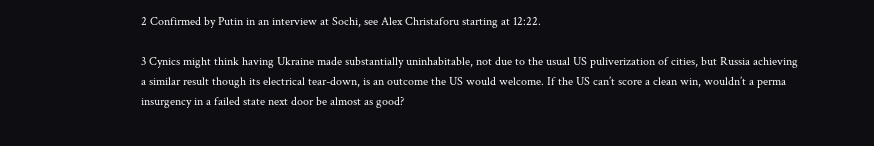2 Confirmed by Putin in an interview at Sochi, see Alex Christaforu starting at 12:22.

3 Cynics might think having Ukraine made substantially uninhabitable, not due to the usual US puliverization of cities, but Russia achieving a similar result though its electrical tear-down, is an outcome the US would welcome. If the US can’t score a clean win, wouldn’t a perma insurgency in a failed state next door be almost as good?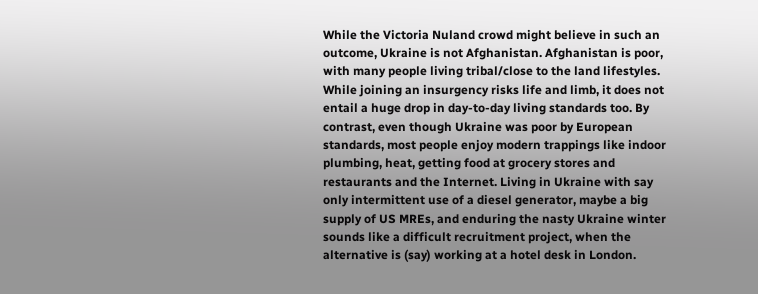While the Victoria Nuland crowd might believe in such an outcome, Ukraine is not Afghanistan. Afghanistan is poor, with many people living tribal/close to the land lifestyles. While joining an insurgency risks life and limb, it does not entail a huge drop in day-to-day living standards too. By contrast, even though Ukraine was poor by European standards, most people enjoy modern trappings like indoor plumbing, heat, getting food at grocery stores and restaurants and the Internet. Living in Ukraine with say only intermittent use of a diesel generator, maybe a big supply of US MREs, and enduring the nasty Ukraine winter sounds like a difficult recruitment project, when the alternative is (say) working at a hotel desk in London.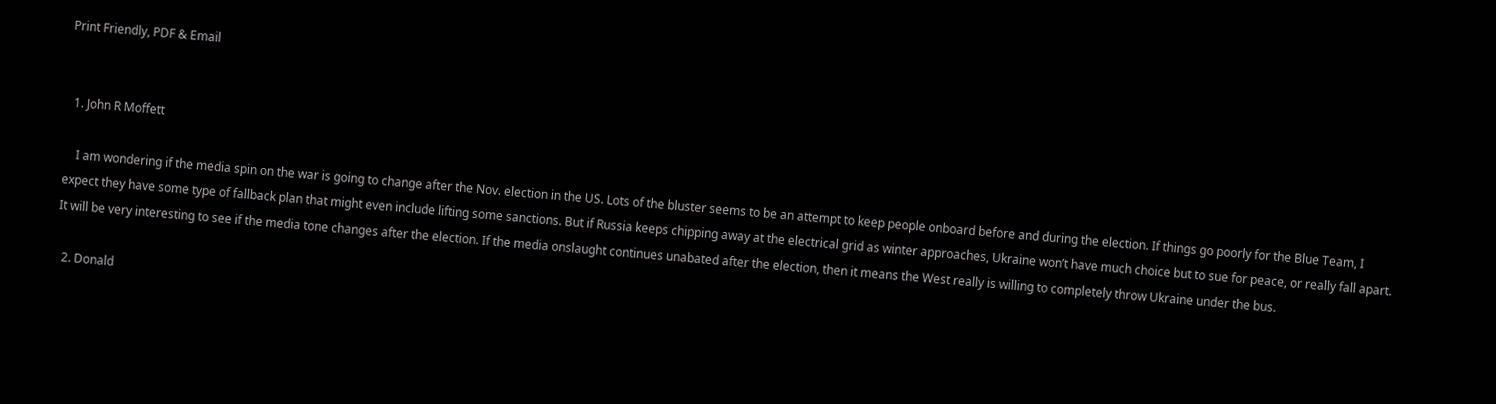Print Friendly, PDF & Email


  1. John R Moffett

    I am wondering if the media spin on the war is going to change after the Nov. election in the US. Lots of the bluster seems to be an attempt to keep people onboard before and during the election. If things go poorly for the Blue Team, I expect they have some type of fallback plan that might even include lifting some sanctions. But if Russia keeps chipping away at the electrical grid as winter approaches, Ukraine won’t have much choice but to sue for peace, or really fall apart. It will be very interesting to see if the media tone changes after the election. If the media onslaught continues unabated after the election, then it means the West really is willing to completely throw Ukraine under the bus.

  2. Donald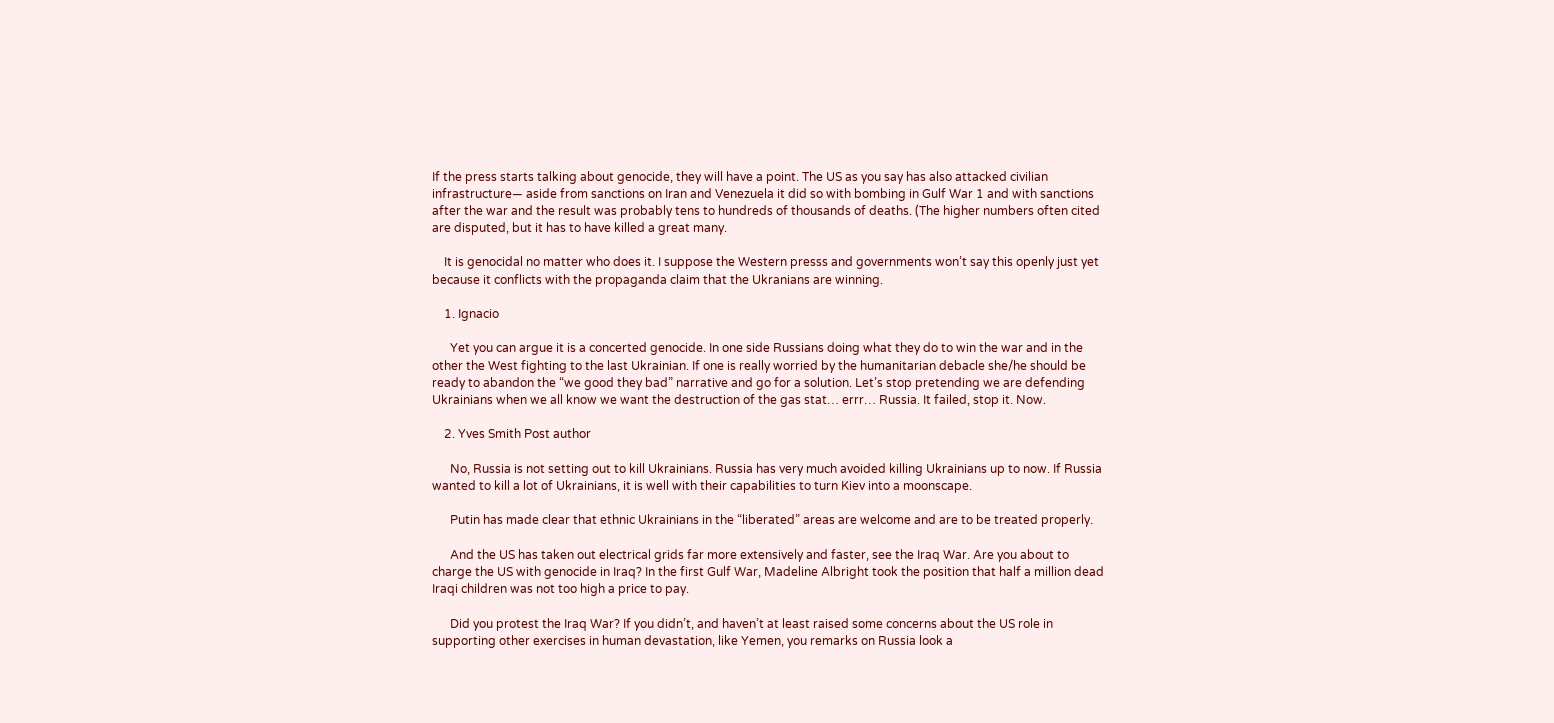If the press starts talking about genocide, they will have a point. The US as you say has also attacked civilian infrastructure— aside from sanctions on Iran and Venezuela it did so with bombing in Gulf War 1 and with sanctions after the war and the result was probably tens to hundreds of thousands of deaths. (The higher numbers often cited are disputed, but it has to have killed a great many.

    It is genocidal no matter who does it. I suppose the Western presss and governments won’t say this openly just yet because it conflicts with the propaganda claim that the Ukranians are winning.

    1. Ignacio

      Yet you can argue it is a concerted genocide. In one side Russians doing what they do to win the war and in the other the West fighting to the last Ukrainian. If one is really worried by the humanitarian debacle she/he should be ready to abandon the “we good they bad” narrative and go for a solution. Let’s stop pretending we are defending Ukrainians when we all know we want the destruction of the gas stat… errr… Russia. It failed, stop it. Now.

    2. Yves Smith Post author

      No, Russia is not setting out to kill Ukrainians. Russia has very much avoided killing Ukrainians up to now. If Russia wanted to kill a lot of Ukrainians, it is well with their capabilities to turn Kiev into a moonscape.

      Putin has made clear that ethnic Ukrainians in the “liberated” areas are welcome and are to be treated properly.

      And the US has taken out electrical grids far more extensively and faster, see the Iraq War. Are you about to charge the US with genocide in Iraq? In the first Gulf War, Madeline Albright took the position that half a million dead Iraqi children was not too high a price to pay.

      Did you protest the Iraq War? If you didn’t, and haven’t at least raised some concerns about the US role in supporting other exercises in human devastation, like Yemen, you remarks on Russia look a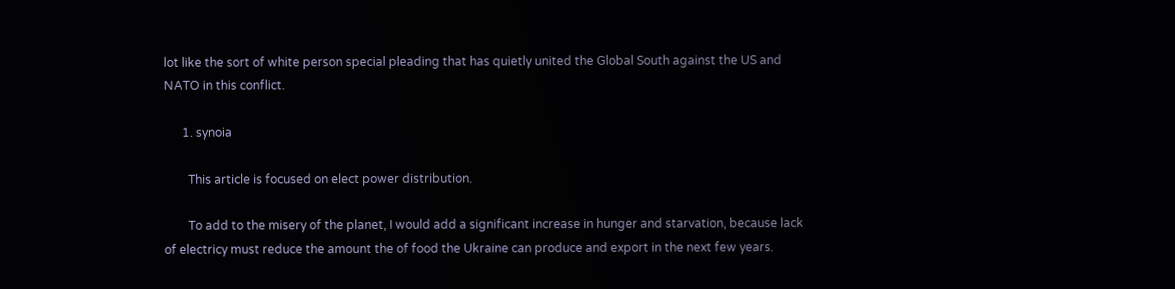lot like the sort of white person special pleading that has quietly united the Global South against the US and NATO in this conflict.

      1. synoia

        This article is focused on elect power distribution.

        To add to the misery of the planet, I would add a significant increase in hunger and starvation, because lack of electricy must reduce the amount the of food the Ukraine can produce and export in the next few years.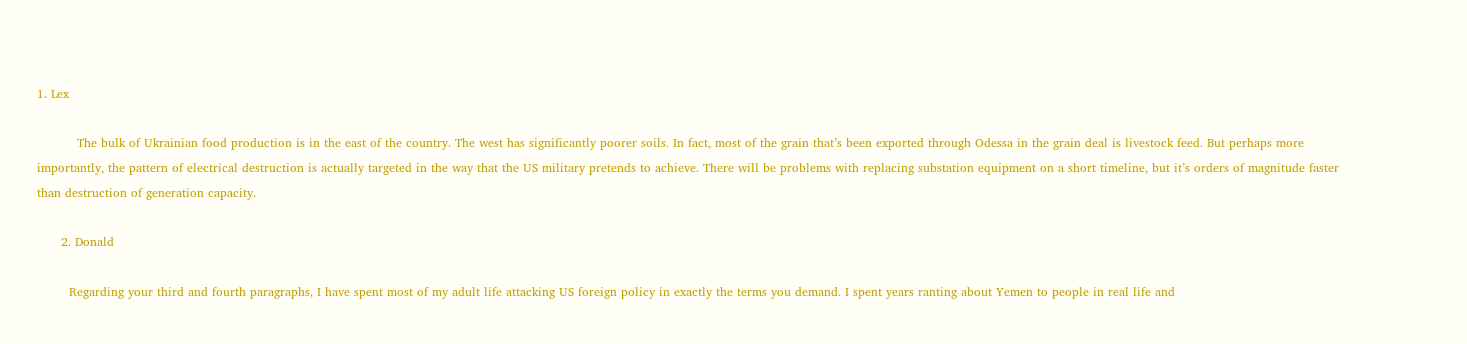1. Lex

          The bulk of Ukrainian food production is in the east of the country. The west has significantly poorer soils. In fact, most of the grain that’s been exported through Odessa in the grain deal is livestock feed. But perhaps more importantly, the pattern of electrical destruction is actually targeted in the way that the US military pretends to achieve. There will be problems with replacing substation equipment on a short timeline, but it’s orders of magnitude faster than destruction of generation capacity.

      2. Donald

        Regarding your third and fourth paragraphs, I have spent most of my adult life attacking US foreign policy in exactly the terms you demand. I spent years ranting about Yemen to people in real life and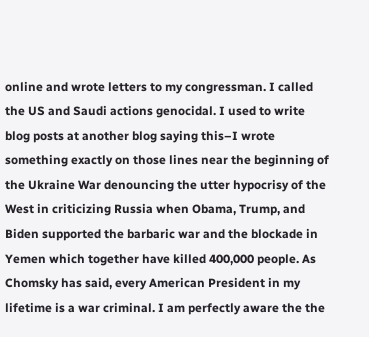online and wrote letters to my congressman. I called the US and Saudi actions genocidal. I used to write blog posts at another blog saying this–I wrote something exactly on those lines near the beginning of the Ukraine War denouncing the utter hypocrisy of the West in criticizing Russia when Obama, Trump, and Biden supported the barbaric war and the blockade in Yemen which together have killed 400,000 people. As Chomsky has said, every American President in my lifetime is a war criminal. I am perfectly aware the the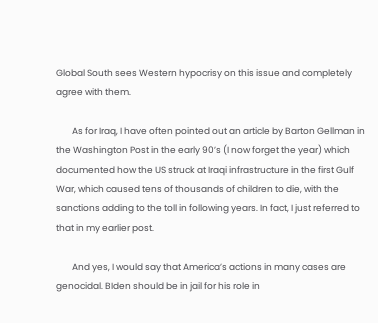Global South sees Western hypocrisy on this issue and completely agree with them.

        As for Iraq, I have often pointed out an article by Barton Gellman in the Washington Post in the early 90’s (I now forget the year) which documented how the US struck at Iraqi infrastructure in the first Gulf War, which caused tens of thousands of children to die, with the sanctions adding to the toll in following years. In fact, I just referred to that in my earlier post.

        And yes, I would say that America’s actions in many cases are genocidal. BIden should be in jail for his role in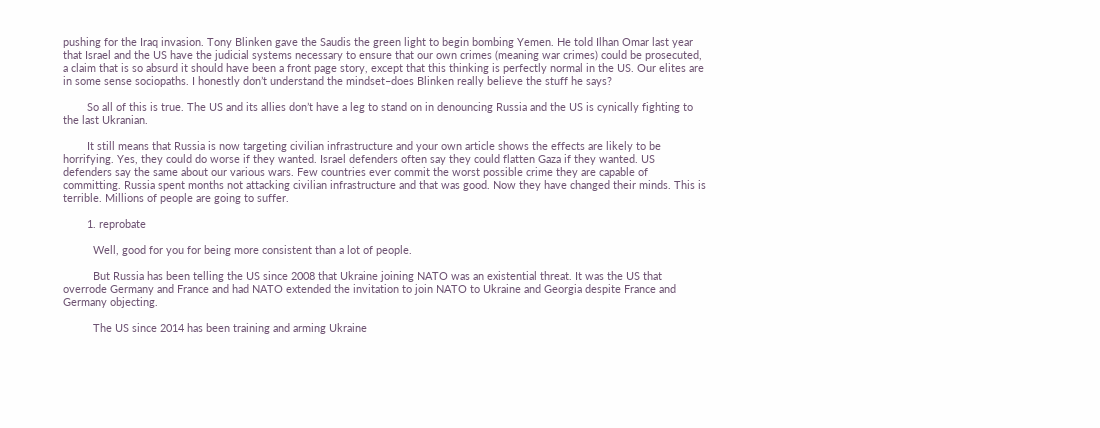pushing for the Iraq invasion. Tony Blinken gave the Saudis the green light to begin bombing Yemen. He told Ilhan Omar last year that Israel and the US have the judicial systems necessary to ensure that our own crimes (meaning war crimes) could be prosecuted, a claim that is so absurd it should have been a front page story, except that this thinking is perfectly normal in the US. Our elites are in some sense sociopaths. I honestly don’t understand the mindset–does Blinken really believe the stuff he says?

        So all of this is true. The US and its allies don’t have a leg to stand on in denouncing Russia and the US is cynically fighting to the last Ukranian.

        It still means that Russia is now targeting civilian infrastructure and your own article shows the effects are likely to be horrifying. Yes, they could do worse if they wanted. Israel defenders often say they could flatten Gaza if they wanted. US defenders say the same about our various wars. Few countries ever commit the worst possible crime they are capable of committing. Russia spent months not attacking civilian infrastructure and that was good. Now they have changed their minds. This is terrible. Millions of people are going to suffer.

        1. reprobate

          Well, good for you for being more consistent than a lot of people.

          But Russia has been telling the US since 2008 that Ukraine joining NATO was an existential threat. It was the US that overrode Germany and France and had NATO extended the invitation to join NATO to Ukraine and Georgia despite France and Germany objecting.

          The US since 2014 has been training and arming Ukraine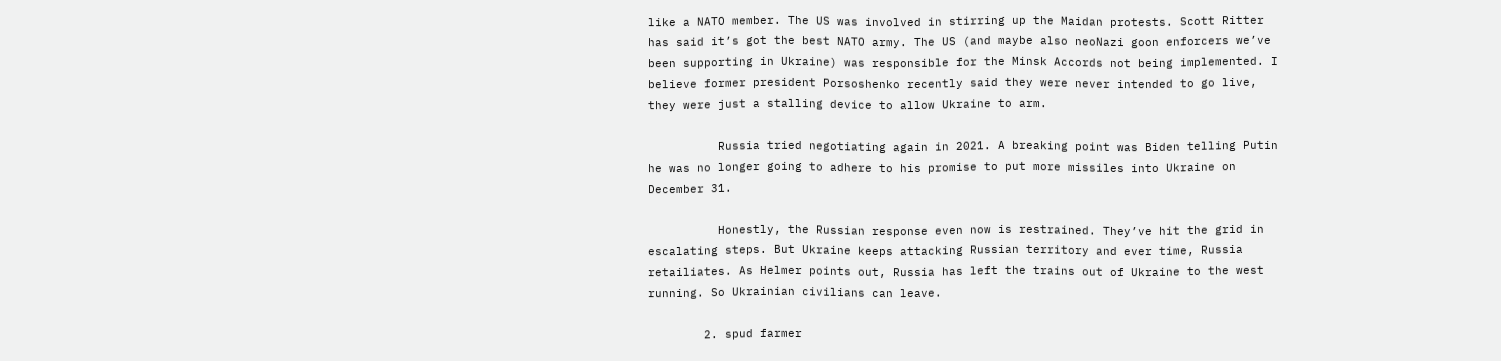like a NATO member. The US was involved in stirring up the Maidan protests. Scott Ritter has said it’s got the best NATO army. The US (and maybe also neoNazi goon enforcers we’ve been supporting in Ukraine) was responsible for the Minsk Accords not being implemented. I believe former president Porsoshenko recently said they were never intended to go live, they were just a stalling device to allow Ukraine to arm.

          Russia tried negotiating again in 2021. A breaking point was Biden telling Putin he was no longer going to adhere to his promise to put more missiles into Ukraine on December 31.

          Honestly, the Russian response even now is restrained. They’ve hit the grid in escalating steps. But Ukraine keeps attacking Russian territory and ever time, Russia retailiates. As Helmer points out, Russia has left the trains out of Ukraine to the west running. So Ukrainian civilians can leave.

        2. spud farmer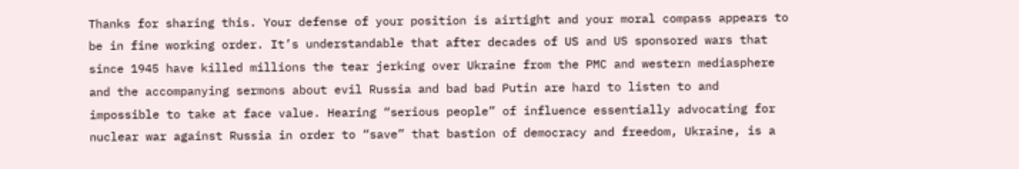Thanks for sharing this. Your defense of your position is airtight and your moral compass appears to be in fine working order. It’s understandable that after decades of US and US sponsored wars that since 1945 have killed millions the tear jerking over Ukraine from the PMC and western mediasphere and the accompanying sermons about evil Russia and bad bad Putin are hard to listen to and impossible to take at face value. Hearing “serious people” of influence essentially advocating for nuclear war against Russia in order to “save” that bastion of democracy and freedom, Ukraine, is a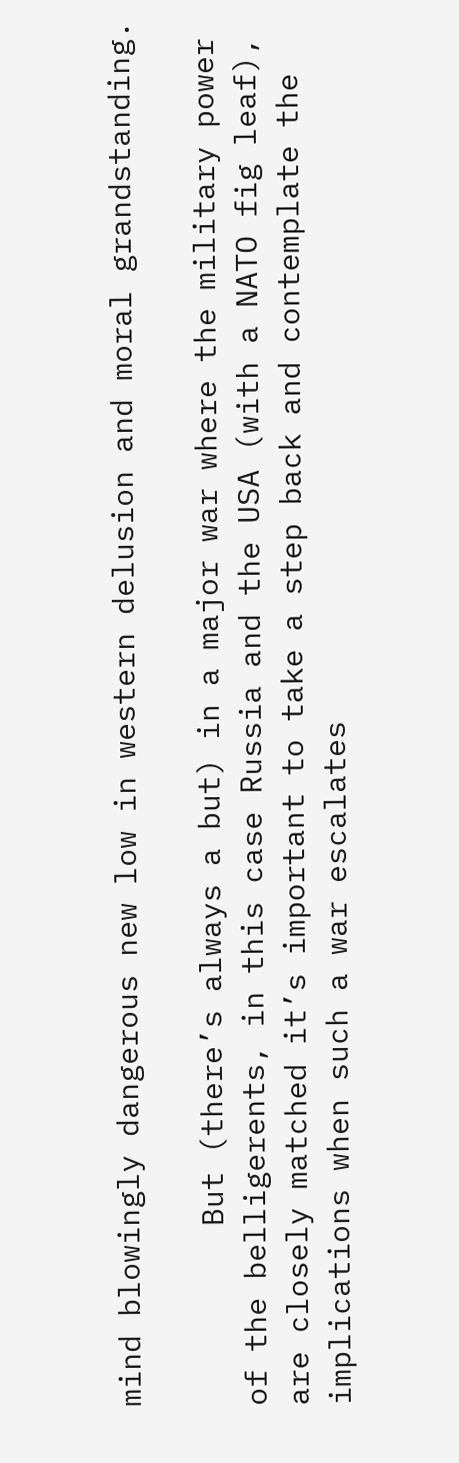mind blowingly dangerous new low in western delusion and moral grandstanding.

          But (there’s always a but) in a major war where the military power of the belligerents, in this case Russia and the USA (with a NATO fig leaf), are closely matched it’s important to take a step back and contemplate the implications when such a war escalates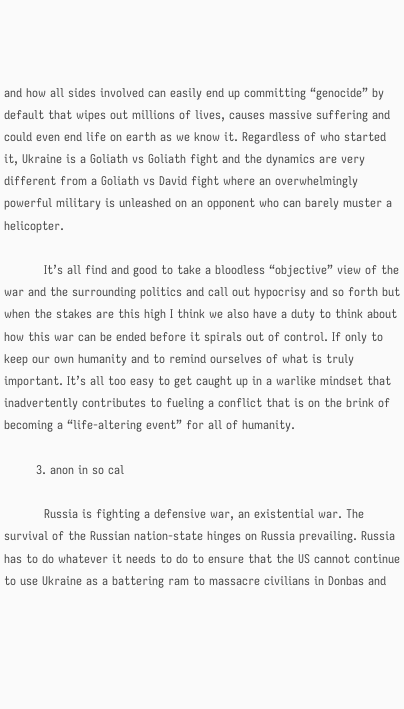and how all sides involved can easily end up committing “genocide” by default that wipes out millions of lives, causes massive suffering and could even end life on earth as we know it. Regardless of who started it, Ukraine is a Goliath vs Goliath fight and the dynamics are very different from a Goliath vs David fight where an overwhelmingly powerful military is unleashed on an opponent who can barely muster a helicopter.

          It’s all find and good to take a bloodless “objective” view of the war and the surrounding politics and call out hypocrisy and so forth but when the stakes are this high I think we also have a duty to think about how this war can be ended before it spirals out of control. If only to keep our own humanity and to remind ourselves of what is truly important. It’s all too easy to get caught up in a warlike mindset that inadvertently contributes to fueling a conflict that is on the brink of becoming a “life-altering event” for all of humanity.

        3. anon in so cal

          Russia is fighting a defensive war, an existential war. The survival of the Russian nation-state hinges on Russia prevailing. Russia has to do whatever it needs to do to ensure that the US cannot continue to use Ukraine as a battering ram to massacre civilians in Donbas and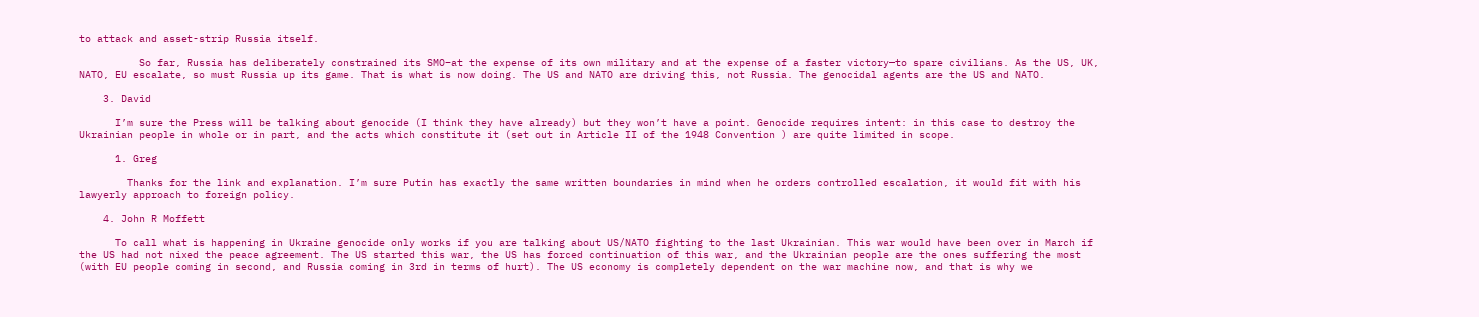to attack and asset-strip Russia itself.

          So far, Russia has deliberately constrained its SMO–at the expense of its own military and at the expense of a faster victory—to spare civilians. As the US, UK, NATO, EU escalate, so must Russia up its game. That is what is now doing. The US and NATO are driving this, not Russia. The genocidal agents are the US and NATO.

    3. David

      I’m sure the Press will be talking about genocide (I think they have already) but they won’t have a point. Genocide requires intent: in this case to destroy the Ukrainian people in whole or in part, and the acts which constitute it (set out in Article II of the 1948 Convention ) are quite limited in scope.

      1. Greg

        Thanks for the link and explanation. I’m sure Putin has exactly the same written boundaries in mind when he orders controlled escalation, it would fit with his lawyerly approach to foreign policy.

    4. John R Moffett

      To call what is happening in Ukraine genocide only works if you are talking about US/NATO fighting to the last Ukrainian. This war would have been over in March if the US had not nixed the peace agreement. The US started this war, the US has forced continuation of this war, and the Ukrainian people are the ones suffering the most (with EU people coming in second, and Russia coming in 3rd in terms of hurt). The US economy is completely dependent on the war machine now, and that is why we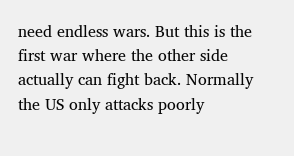need endless wars. But this is the first war where the other side actually can fight back. Normally the US only attacks poorly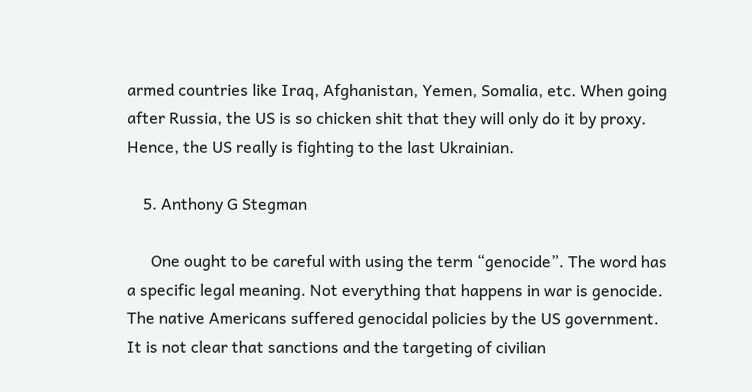armed countries like Iraq, Afghanistan, Yemen, Somalia, etc. When going after Russia, the US is so chicken shit that they will only do it by proxy. Hence, the US really is fighting to the last Ukrainian.

    5. Anthony G Stegman

      One ought to be careful with using the term “genocide”. The word has a specific legal meaning. Not everything that happens in war is genocide. The native Americans suffered genocidal policies by the US government. It is not clear that sanctions and the targeting of civilian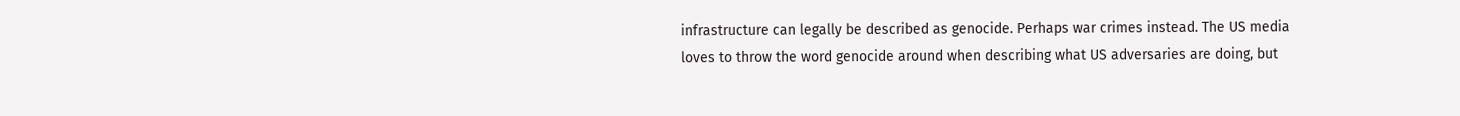infrastructure can legally be described as genocide. Perhaps war crimes instead. The US media loves to throw the word genocide around when describing what US adversaries are doing, but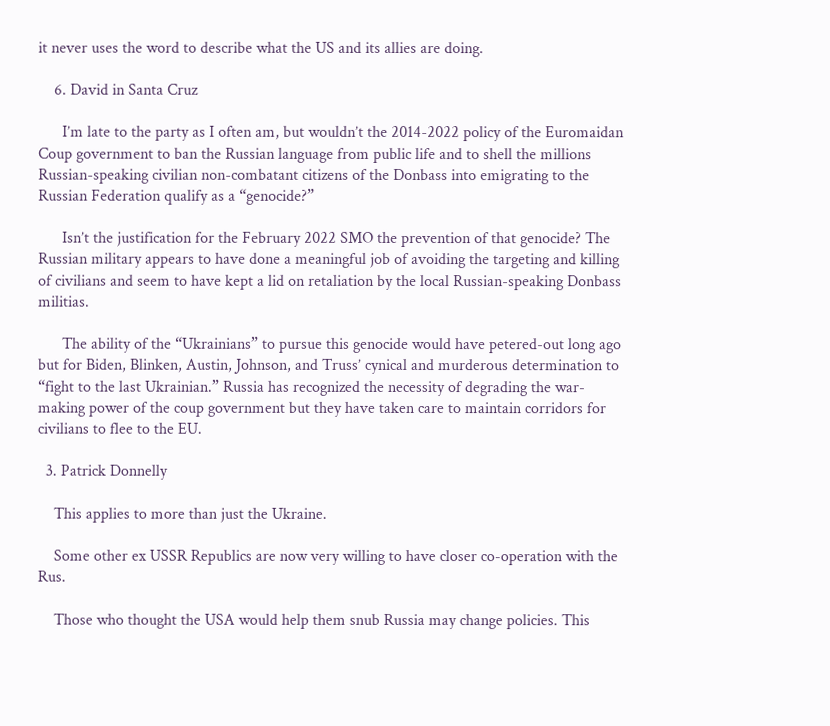it never uses the word to describe what the US and its allies are doing.

    6. David in Santa Cruz

      I’m late to the party as I often am, but wouldn’t the 2014-2022 policy of the Euromaidan Coup government to ban the Russian language from public life and to shell the millions Russian-speaking civilian non-combatant citizens of the Donbass into emigrating to the Russian Federation qualify as a “genocide?”

      Isn’t the justification for the February 2022 SMO the prevention of that genocide? The Russian military appears to have done a meaningful job of avoiding the targeting and killing of civilians and seem to have kept a lid on retaliation by the local Russian-speaking Donbass militias.

      The ability of the “Ukrainians” to pursue this genocide would have petered-out long ago but for Biden, Blinken, Austin, Johnson, and Truss’ cynical and murderous determination to “fight to the last Ukrainian.” Russia has recognized the necessity of degrading the war-making power of the coup government but they have taken care to maintain corridors for civilians to flee to the EU.

  3. Patrick Donnelly

    This applies to more than just the Ukraine.

    Some other ex USSR Republics are now very willing to have closer co-operation with the Rus.

    Those who thought the USA would help them snub Russia may change policies. This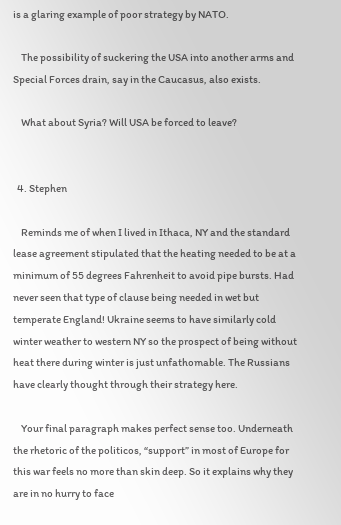is a glaring example of poor strategy by NATO.

    The possibility of suckering the USA into another arms and Special Forces drain, say in the Caucasus, also exists.

    What about Syria? Will USA be forced to leave?


  4. Stephen

    Reminds me of when I lived in Ithaca, NY and the standard lease agreement stipulated that the heating needed to be at a minimum of 55 degrees Fahrenheit to avoid pipe bursts. Had never seen that type of clause being needed in wet but temperate England! Ukraine seems to have similarly cold winter weather to western NY so the prospect of being without heat there during winter is just unfathomable. The Russians have clearly thought through their strategy here.

    Your final paragraph makes perfect sense too. Underneath the rhetoric of the politicos, “support” in most of Europe for this war feels no more than skin deep. So it explains why they are in no hurry to face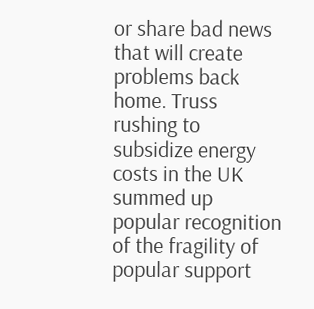or share bad news that will create problems back home. Truss rushing to subsidize energy costs in the UK summed up popular recognition of the fragility of popular support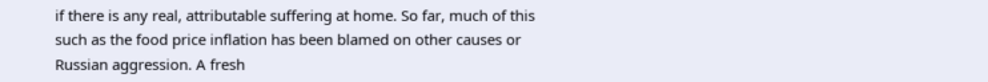if there is any real, attributable suffering at home. So far, much of this such as the food price inflation has been blamed on other causes or Russian aggression. A fresh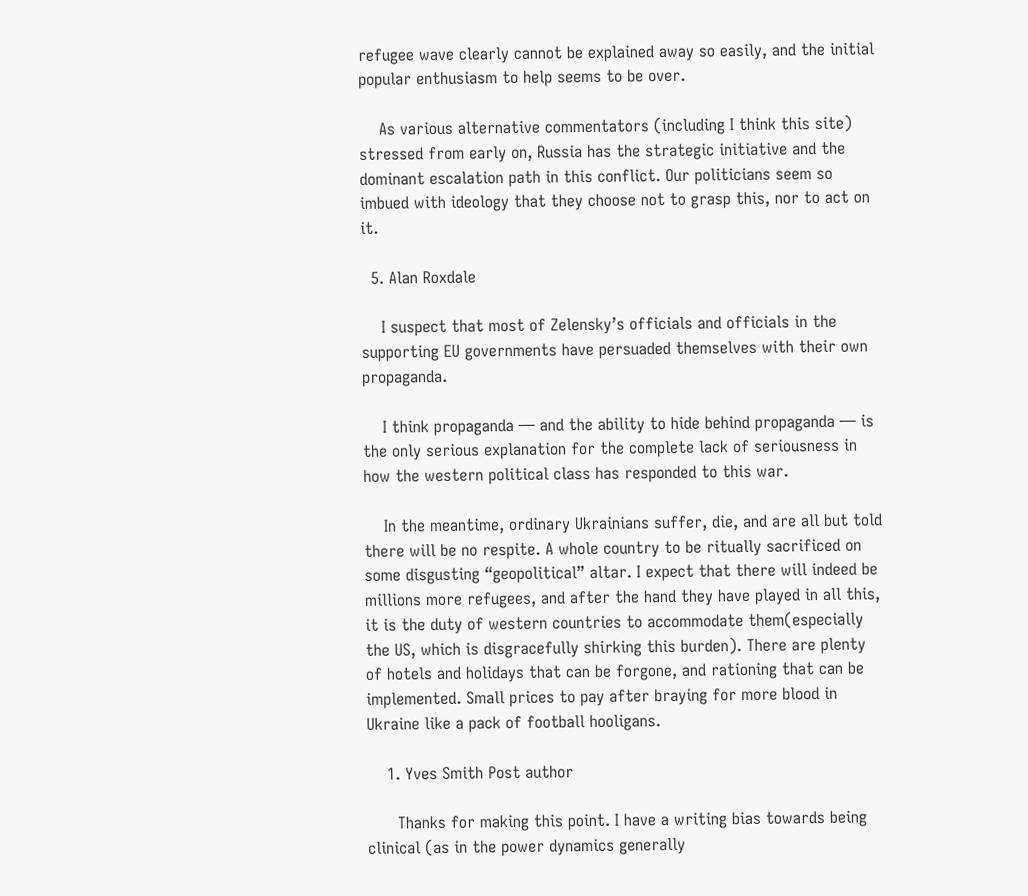refugee wave clearly cannot be explained away so easily, and the initial popular enthusiasm to help seems to be over.

    As various alternative commentators (including I think this site) stressed from early on, Russia has the strategic initiative and the dominant escalation path in this conflict. Our politicians seem so imbued with ideology that they choose not to grasp this, nor to act on it.

  5. Alan Roxdale

    I suspect that most of Zelensky’s officials and officials in the supporting EU governments have persuaded themselves with their own propaganda.

    I think propaganda — and the ability to hide behind propaganda — is the only serious explanation for the complete lack of seriousness in how the western political class has responded to this war.

    In the meantime, ordinary Ukrainians suffer, die, and are all but told there will be no respite. A whole country to be ritually sacrificed on some disgusting “geopolitical” altar. I expect that there will indeed be millions more refugees, and after the hand they have played in all this, it is the duty of western countries to accommodate them(especially the US, which is disgracefully shirking this burden). There are plenty of hotels and holidays that can be forgone, and rationing that can be implemented. Small prices to pay after braying for more blood in Ukraine like a pack of football hooligans.

    1. Yves Smith Post author

      Thanks for making this point. I have a writing bias towards being clinical (as in the power dynamics generally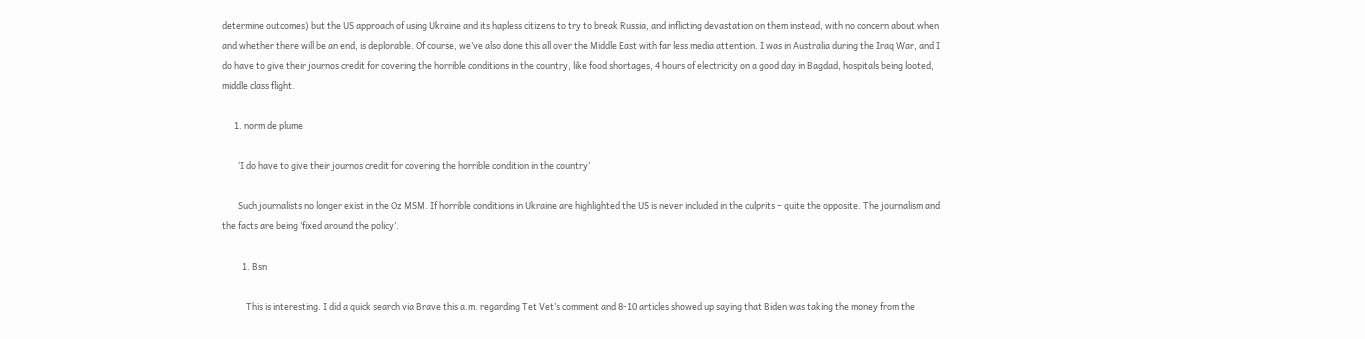determine outcomes) but the US approach of using Ukraine and its hapless citizens to try to break Russia, and inflicting devastation on them instead, with no concern about when and whether there will be an end, is deplorable. Of course, we’ve also done this all over the Middle East with far less media attention. I was in Australia during the Iraq War, and I do have to give their journos credit for covering the horrible conditions in the country, like food shortages, 4 hours of electricity on a good day in Bagdad, hospitals being looted, middle class flight.

      1. norm de plume

        ‘I do have to give their journos credit for covering the horrible condition in the country’

        Such journalists no longer exist in the Oz MSM. If horrible conditions in Ukraine are highlighted the US is never included in the culprits – quite the opposite. The journalism and the facts are being ‘fixed around the policy’.

          1. Bsn

            This is interesting. I did a quick search via Brave this a.m. regarding Tet Vet’s comment and 8-10 articles showed up saying that Biden was taking the money from the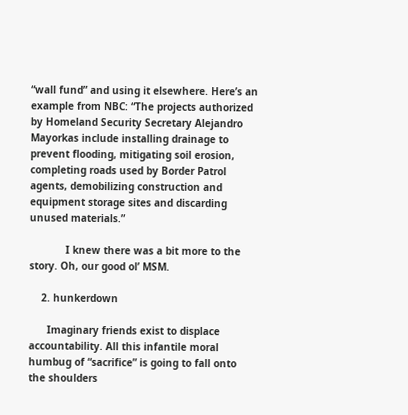“wall fund” and using it elsewhere. Here’s an example from NBC: “The projects authorized by Homeland Security Secretary Alejandro Mayorkas include installing drainage to prevent flooding, mitigating soil erosion, completing roads used by Border Patrol agents, demobilizing construction and equipment storage sites and discarding unused materials.”

            I knew there was a bit more to the story. Oh, our good ol’ MSM.

    2. hunkerdown

      Imaginary friends exist to displace accountability. All this infantile moral humbug of “sacrifice” is going to fall onto the shoulders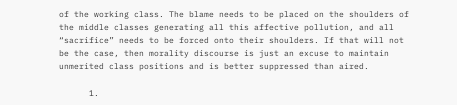of the working class. The blame needs to be placed on the shoulders of the middle classes generating all this affective pollution, and all “sacrifice” needs to be forced onto their shoulders. If that will not be the case, then morality discourse is just an excuse to maintain unmerited class positions and is better suppressed than aired.

      1.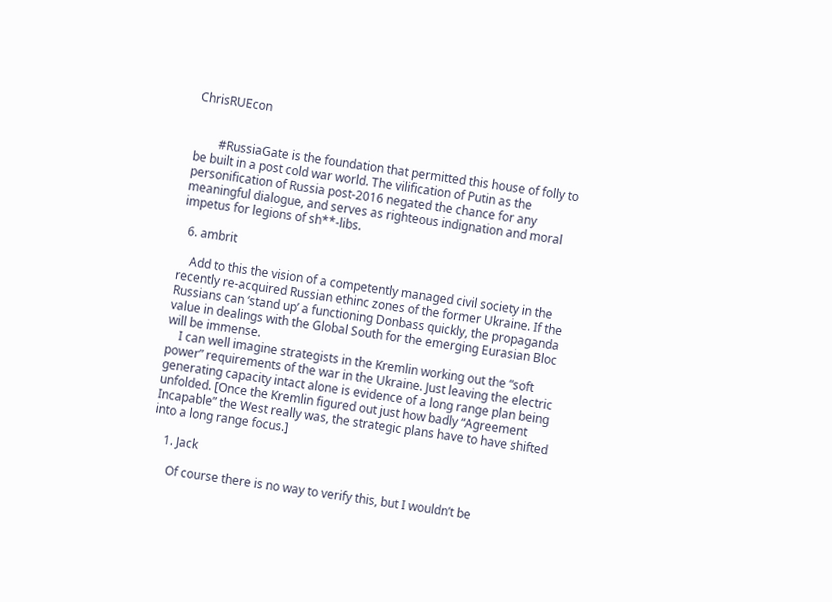ChrisRUEcon


        #RussiaGate is the foundation that permitted this house of folly to be built in a post cold war world. The vilification of Putin as the personification of Russia post-2016 negated the chance for any meaningful dialogue, and serves as righteous indignation and moral impetus for legions of sh**-libs.

  6. ambrit

    Add to this the vision of a competently managed civil society in the recently re-acquired Russian ethinc zones of the former Ukraine. If the Russians can ‘stand up’ a functioning Donbass quickly, the propaganda value in dealings with the Global South for the emerging Eurasian Bloc will be immense.
    I can well imagine strategists in the Kremlin working out the “soft power” requirements of the war in the Ukraine. Just leaving the electric generating capacity intact alone is evidence of a long range plan being unfolded. [Once the Kremlin figured out just how badly “Agreement Incapable” the West really was, the strategic plans have to have shifted into a long range focus.]

    1. Jack

      Of course there is no way to verify this, but I wouldn’t be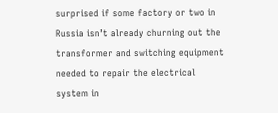surprised if some factory or two in Russia isn’t already churning out the transformer and switching equipment needed to repair the electrical system in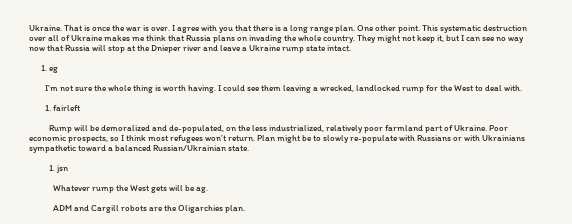Ukraine. That is once the war is over. I agree with you that there is a long range plan. One other point. This systematic destruction over all of Ukraine makes me think that Russia plans on invading the whole country. They might not keep it, but I can see no way now that Russia will stop at the Dnieper river and leave a Ukraine rump state intact.

      1. eg

        I’m not sure the whole thing is worth having. I could see them leaving a wrecked, landlocked rump for the West to deal with.

        1. fairleft

          Rump will be demoralized and de-populated, on the less industrialized, relatively poor farmland part of Ukraine. Poor economic prospects, so I think most refugees won’t return. Plan might be to slowly re-populate with Russians or with Ukrainians sympathetic toward a balanced Russian/Ukrainian state.

          1. jsn

            Whatever rump the West gets will be ag.

            ADM and Cargill robots are the Oligarchies plan.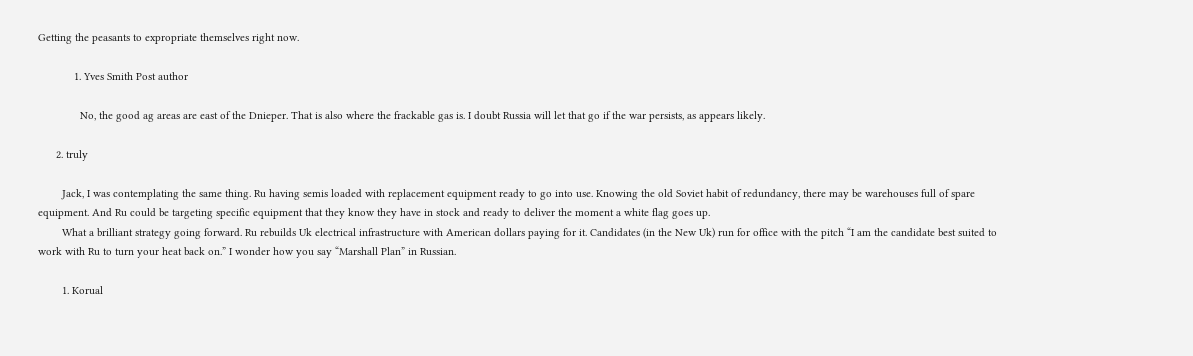Getting the peasants to expropriate themselves right now.

            1. Yves Smith Post author

              No, the good ag areas are east of the Dnieper. That is also where the frackable gas is. I doubt Russia will let that go if the war persists, as appears likely.

      2. truly

        Jack, I was contemplating the same thing. Ru having semis loaded with replacement equipment ready to go into use. Knowing the old Soviet habit of redundancy, there may be warehouses full of spare equipment. And Ru could be targeting specific equipment that they know they have in stock and ready to deliver the moment a white flag goes up.
        What a brilliant strategy going forward. Ru rebuilds Uk electrical infrastructure with American dollars paying for it. Candidates (in the New Uk) run for office with the pitch “I am the candidate best suited to work with Ru to turn your heat back on.” I wonder how you say “Marshall Plan” in Russian.

        1. Korual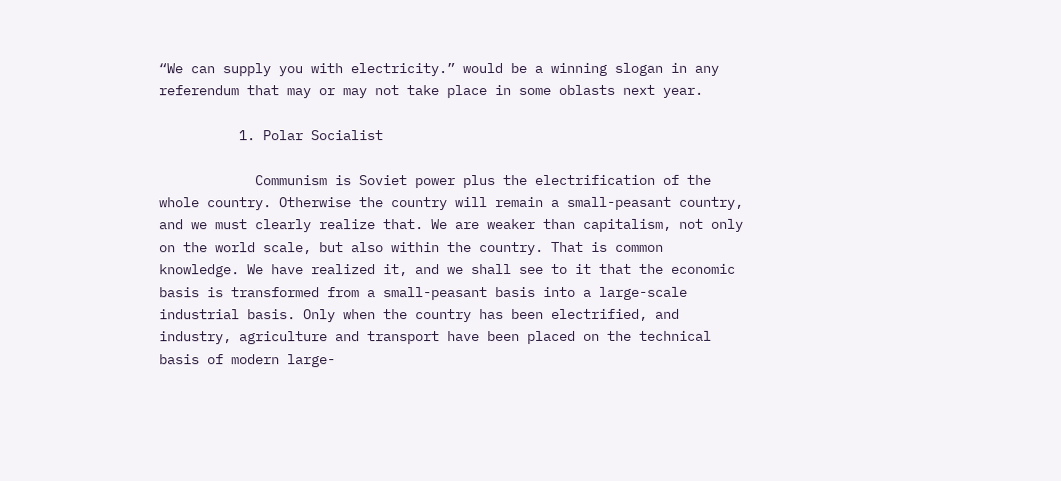“We can supply you with electricity.” would be a winning slogan in any referendum that may or may not take place in some oblasts next year.

          1. Polar Socialist

            Communism is Soviet power plus the electrification of the whole country. Otherwise the country will remain a small-peasant country, and we must clearly realize that. We are weaker than capitalism, not only on the world scale, but also within the country. That is common knowledge. We have realized it, and we shall see to it that the economic basis is transformed from a small-peasant basis into a large-scale industrial basis. Only when the country has been electrified, and industry, agriculture and transport have been placed on the technical basis of modern large-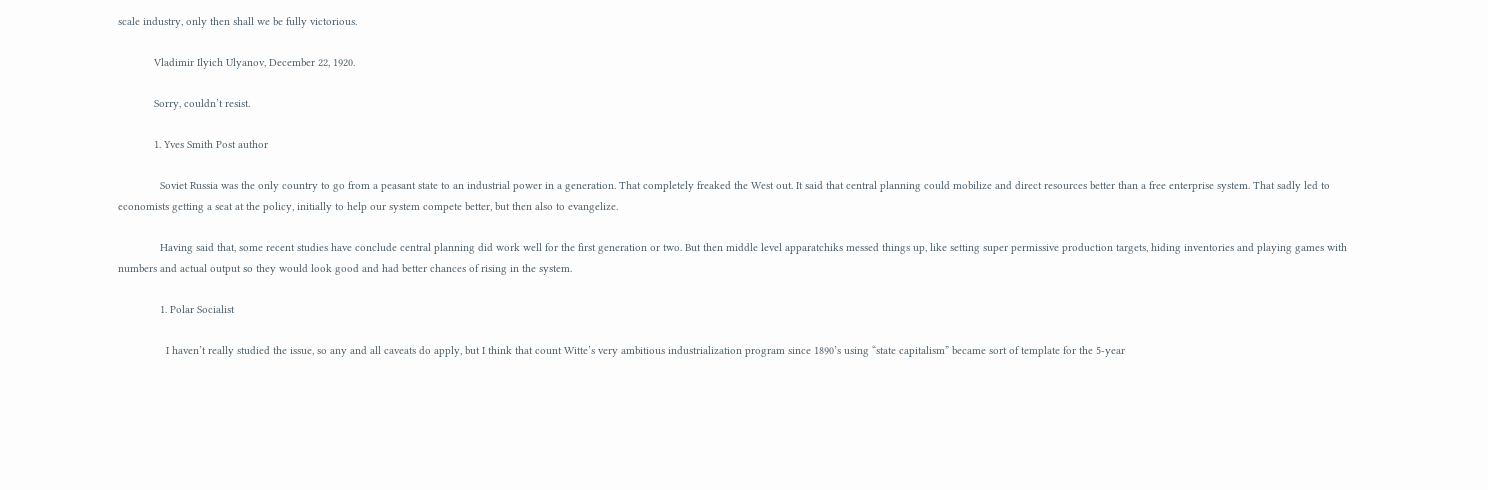scale industry, only then shall we be fully victorious.

            Vladimir Ilyich Ulyanov, December 22, 1920.

            Sorry, couldn’t resist.

            1. Yves Smith Post author

              Soviet Russia was the only country to go from a peasant state to an industrial power in a generation. That completely freaked the West out. It said that central planning could mobilize and direct resources better than a free enterprise system. That sadly led to economists getting a seat at the policy, initially to help our system compete better, but then also to evangelize.

              Having said that, some recent studies have conclude central planning did work well for the first generation or two. But then middle level apparatchiks messed things up, like setting super permissive production targets, hiding inventories and playing games with numbers and actual output so they would look good and had better chances of rising in the system.

              1. Polar Socialist

                I haven’t really studied the issue, so any and all caveats do apply, but I think that count Witte’s very ambitious industrialization program since 1890’s using “state capitalism” became sort of template for the 5-year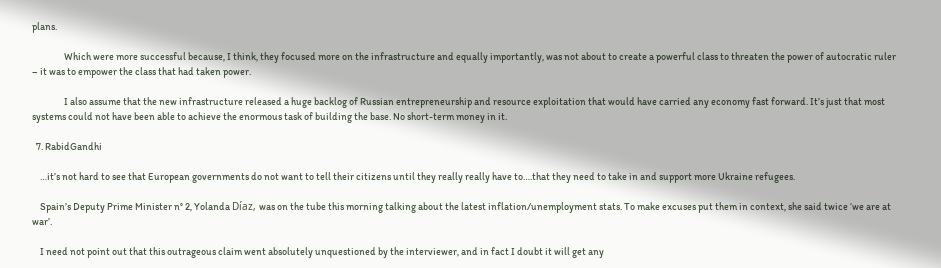plans.

                Which were more successful because, I think, they focused more on the infrastructure and equally importantly, was not about to create a powerful class to threaten the power of autocratic ruler – it was to empower the class that had taken power.

                I also assume that the new infrastructure released a huge backlog of Russian entrepreneurship and resource exploitation that would have carried any economy fast forward. It’s just that most systems could not have been able to achieve the enormous task of building the base. No short-term money in it.

  7. RabidGandhi

    …it’s not hard to see that European governments do not want to tell their citizens until they really really have to….that they need to take in and support more Ukraine refugees.

    Spain’s Deputy Prime Minister n° 2, Yolanda Díaz, was on the tube this morning talking about the latest inflation/unemployment stats. To make excuses put them in context, she said twice ‘we are at war’.

    I need not point out that this outrageous claim went absolutely unquestioned by the interviewer, and in fact I doubt it will get any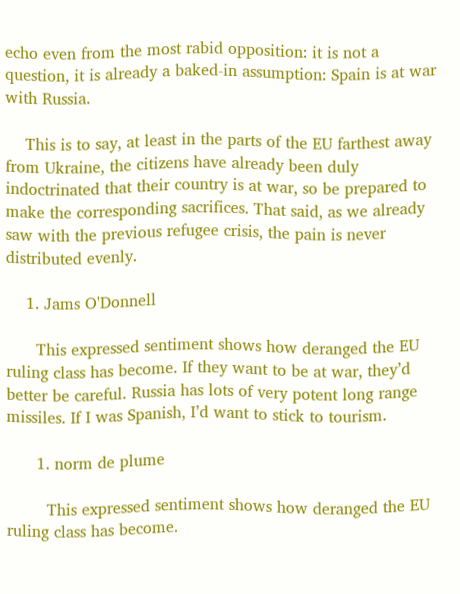echo even from the most rabid opposition: it is not a question, it is already a baked-in assumption: Spain is at war with Russia.

    This is to say, at least in the parts of the EU farthest away from Ukraine, the citizens have already been duly indoctrinated that their country is at war, so be prepared to make the corresponding sacrifices. That said, as we already saw with the previous refugee crisis, the pain is never distributed evenly.

    1. Jams O'Donnell

      This expressed sentiment shows how deranged the EU ruling class has become. If they want to be at war, they’d better be careful. Russia has lots of very potent long range missiles. If I was Spanish, I’d want to stick to tourism.

      1. norm de plume

        This expressed sentiment shows how deranged the EU ruling class has become.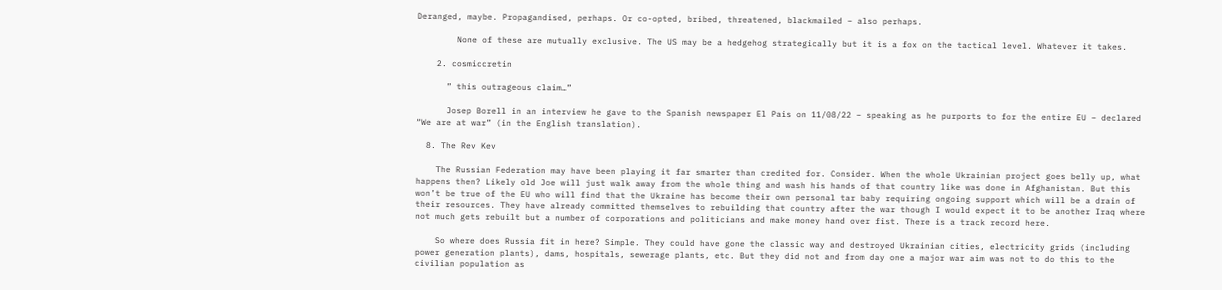Deranged, maybe. Propagandised, perhaps. Or co-opted, bribed, threatened, blackmailed – also perhaps.

        None of these are mutually exclusive. The US may be a hedgehog strategically but it is a fox on the tactical level. Whatever it takes.

    2. cosmiccretin

      ” this outrageous claim…”

      Josep Borell in an interview he gave to the Spanish newspaper El Pais on 11/08/22 – speaking as he purports to for the entire EU – declared “We are at war” (in the English translation).

  8. The Rev Kev

    The Russian Federation may have been playing it far smarter than credited for. Consider. When the whole Ukrainian project goes belly up, what happens then? Likely old Joe will just walk away from the whole thing and wash his hands of that country like was done in Afghanistan. But this won’t be true of the EU who will find that the Ukraine has become their own personal tar baby requiring ongoing support which will be a drain of their resources. They have already committed themselves to rebuilding that country after the war though I would expect it to be another Iraq where not much gets rebuilt but a number of corporations and politicians and make money hand over fist. There is a track record here.

    So where does Russia fit in here? Simple. They could have gone the classic way and destroyed Ukrainian cities, electricity grids (including power generation plants), dams, hospitals, sewerage plants, etc. But they did not and from day one a major war aim was not to do this to the civilian population as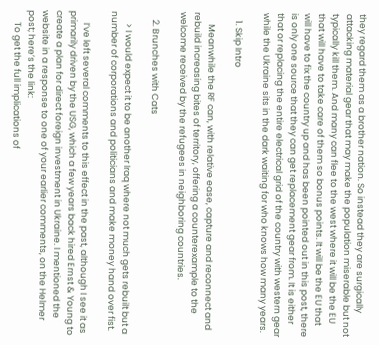they regard them as a brother nation. So instead they are surgically attacking material gear that may make the population miserable but not typically kill them. And many can flee to the west where it will be the EU that will have to take care of them so bonus points. It will be the EU that will have to fix the country up and has been pointed out in this post, there is only one source that they can get replacement gear from. It is either that or replacing the entire electrical grid of the country with western gear while the Ukraine sits in the dark waiting for who knows how many years.

    1. Skip Intro

      Meanwhile the RF can, with relative ease, capture and reconnect and rebuild increasing bites of territory, offering a counterexample to the welcome received by the refugees in neighboring countries.

    2. Brunches with Cats

      > I would expect it to be another Iraq where not much gets rebuilt but a number of corporations and politicians and make money hand over fist.

      I’ve left several comments to this effect in the past, although I see it as primarily driven by the USG, which a few years back hired Ernst & Young to create a plan for direct foreign investment in Ukraine. I mentioned the website in a response to one of your earlier comments, on the Helmer post; here’s the link:
      To get the full implications of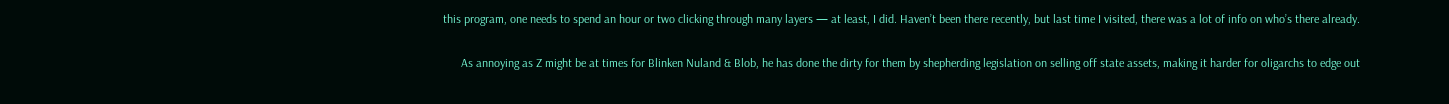this program, one needs to spend an hour or two clicking through many layers — at least, I did. Haven’t been there recently, but last time I visited, there was a lot of info on who’s there already.

      As annoying as Z might be at times for Blinken Nuland & Blob, he has done the dirty for them by shepherding legislation on selling off state assets, making it harder for oligarchs to edge out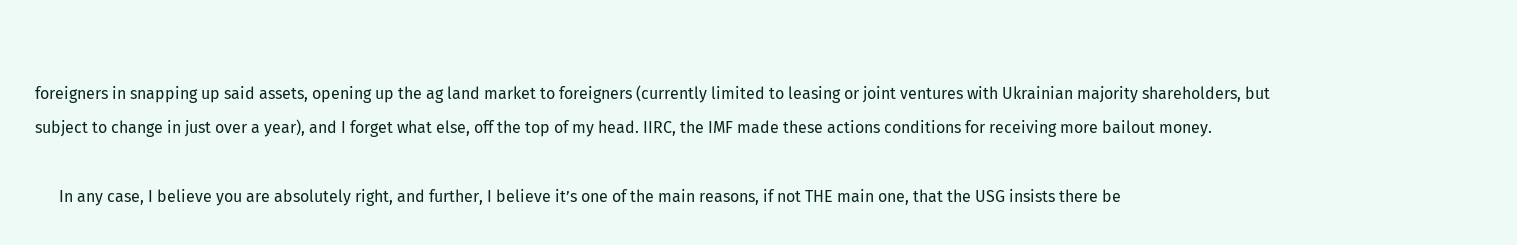foreigners in snapping up said assets, opening up the ag land market to foreigners (currently limited to leasing or joint ventures with Ukrainian majority shareholders, but subject to change in just over a year), and I forget what else, off the top of my head. IIRC, the IMF made these actions conditions for receiving more bailout money.

      In any case, I believe you are absolutely right, and further, I believe it’s one of the main reasons, if not THE main one, that the USG insists there be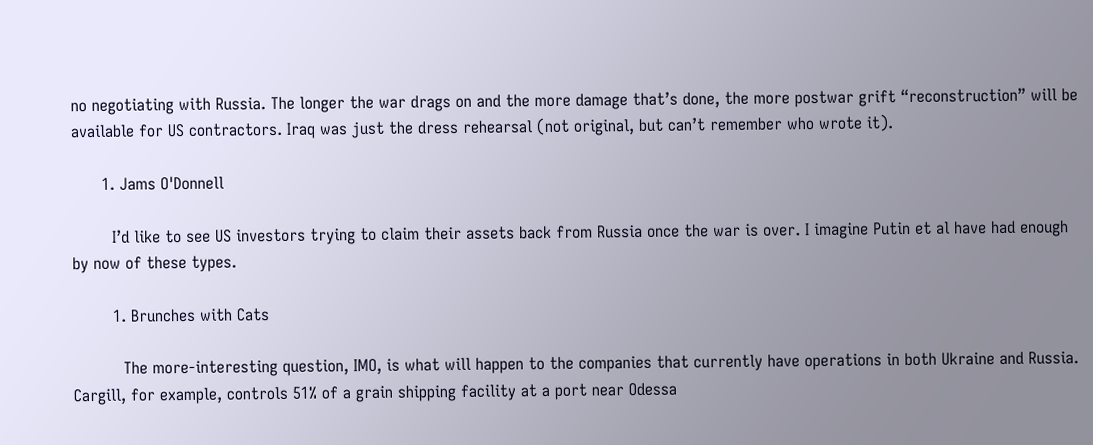no negotiating with Russia. The longer the war drags on and the more damage that’s done, the more postwar grift “reconstruction” will be available for US contractors. Iraq was just the dress rehearsal (not original, but can’t remember who wrote it).

      1. Jams O'Donnell

        I’d like to see US investors trying to claim their assets back from Russia once the war is over. I imagine Putin et al have had enough by now of these types.

        1. Brunches with Cats

          The more-interesting question, IMO, is what will happen to the companies that currently have operations in both Ukraine and Russia. Cargill, for example, controls 51% of a grain shipping facility at a port near Odessa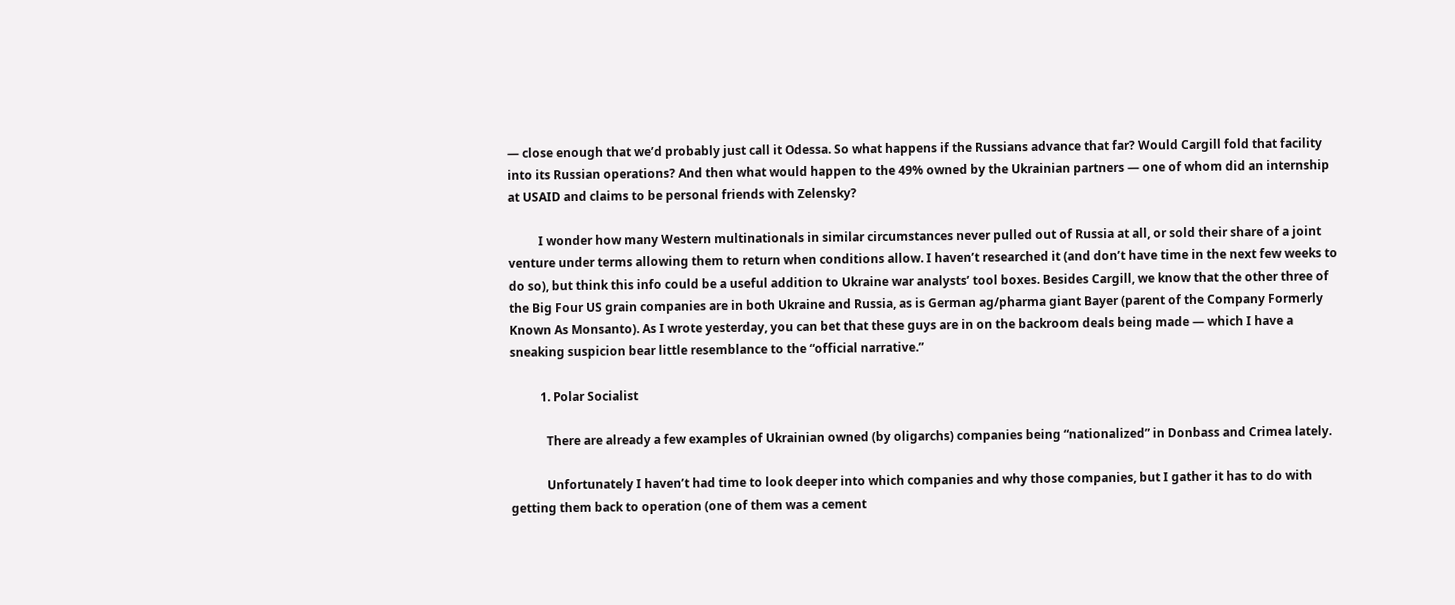— close enough that we’d probably just call it Odessa. So what happens if the Russians advance that far? Would Cargill fold that facility into its Russian operations? And then what would happen to the 49% owned by the Ukrainian partners — one of whom did an internship at USAID and claims to be personal friends with Zelensky?

          I wonder how many Western multinationals in similar circumstances never pulled out of Russia at all, or sold their share of a joint venture under terms allowing them to return when conditions allow. I haven’t researched it (and don’t have time in the next few weeks to do so), but think this info could be a useful addition to Ukraine war analysts’ tool boxes. Besides Cargill, we know that the other three of the Big Four US grain companies are in both Ukraine and Russia, as is German ag/pharma giant Bayer (parent of the Company Formerly Known As Monsanto). As I wrote yesterday, you can bet that these guys are in on the backroom deals being made — which I have a sneaking suspicion bear little resemblance to the “official narrative.”

          1. Polar Socialist

            There are already a few examples of Ukrainian owned (by oligarchs) companies being “nationalized” in Donbass and Crimea lately.

            Unfortunately I haven’t had time to look deeper into which companies and why those companies, but I gather it has to do with getting them back to operation (one of them was a cement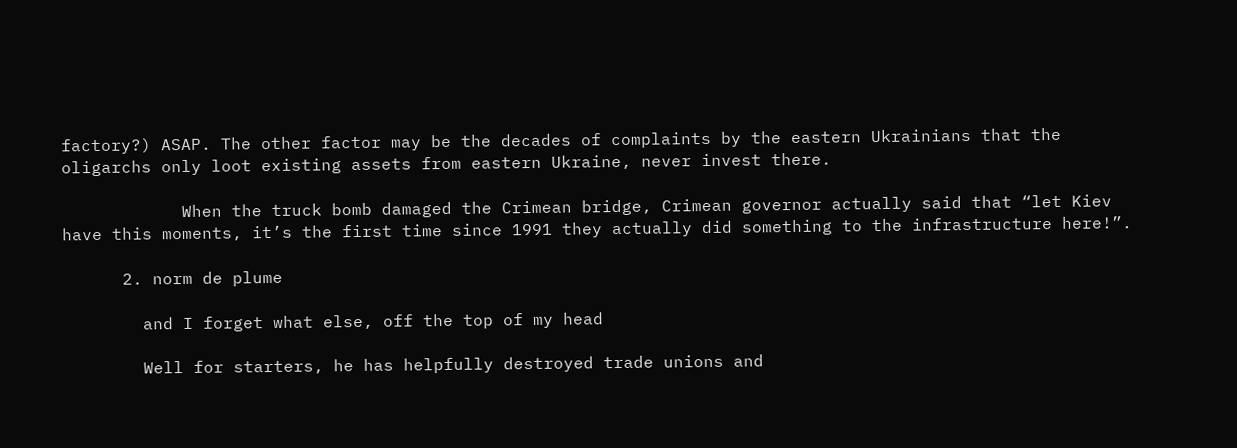factory?) ASAP. The other factor may be the decades of complaints by the eastern Ukrainians that the oligarchs only loot existing assets from eastern Ukraine, never invest there.

            When the truck bomb damaged the Crimean bridge, Crimean governor actually said that “let Kiev have this moments, it’s the first time since 1991 they actually did something to the infrastructure here!”.

      2. norm de plume

        and I forget what else, off the top of my head

        Well for starters, he has helpfully destroyed trade unions and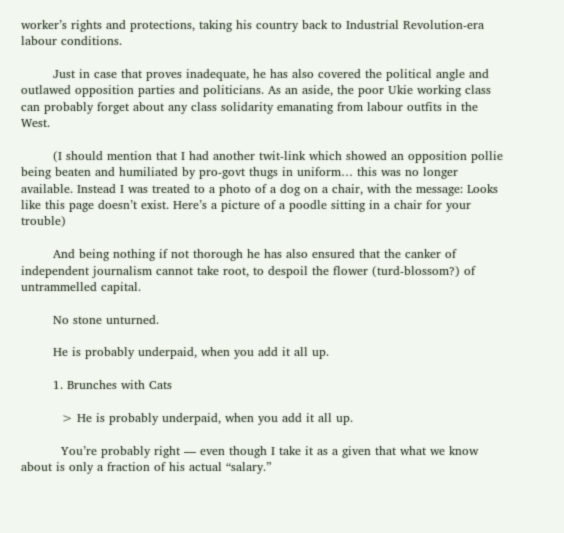worker’s rights and protections, taking his country back to Industrial Revolution-era labour conditions.

        Just in case that proves inadequate, he has also covered the political angle and outlawed opposition parties and politicians. As an aside, the poor Ukie working class can probably forget about any class solidarity emanating from labour outfits in the West.

        (I should mention that I had another twit-link which showed an opposition pollie being beaten and humiliated by pro-govt thugs in uniform… this was no longer available. Instead I was treated to a photo of a dog on a chair, with the message: Looks like this page doesn’t exist. Here’s a picture of a poodle sitting in a chair for your trouble)

        And being nothing if not thorough he has also ensured that the canker of independent journalism cannot take root, to despoil the flower (turd-blossom?) of untrammelled capital.

        No stone unturned.

        He is probably underpaid, when you add it all up.

        1. Brunches with Cats

          > He is probably underpaid, when you add it all up.

          You’re probably right — even though I take it as a given that what we know about is only a fraction of his actual “salary.”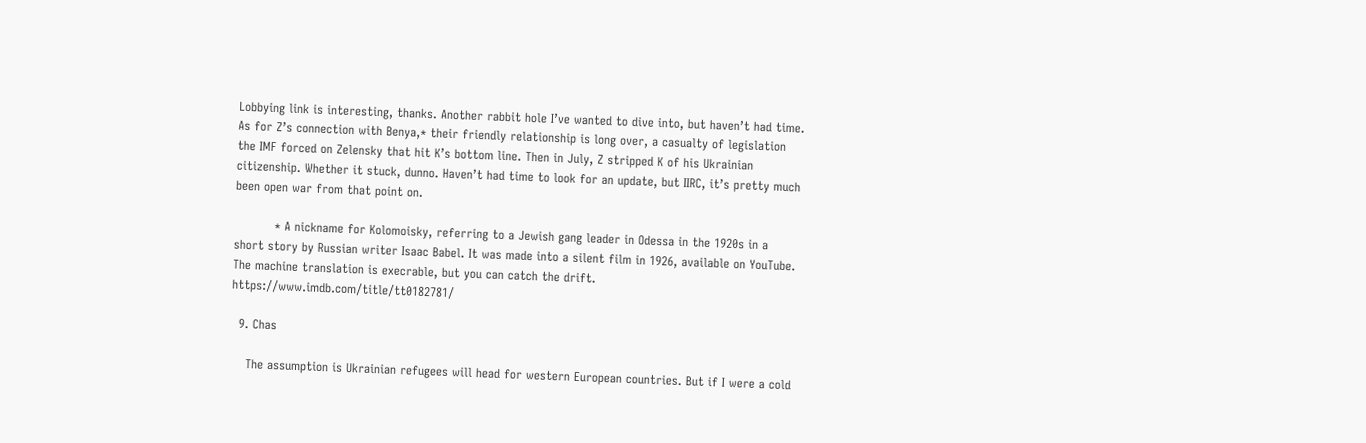Lobbying link is interesting, thanks. Another rabbit hole I’ve wanted to dive into, but haven’t had time. As for Z’s connection with Benya,* their friendly relationship is long over, a casualty of legislation the IMF forced on Zelensky that hit K’s bottom line. Then in July, Z stripped K of his Ukrainian citizenship. Whether it stuck, dunno. Haven’t had time to look for an update, but IIRC, it’s pretty much been open war from that point on.

          * A nickname for Kolomoisky, referring to a Jewish gang leader in Odessa in the 1920s in a short story by Russian writer Isaac Babel. It was made into a silent film in 1926, available on YouTube. The machine translation is execrable, but you can catch the drift. https://www.imdb.com/title/tt0182781/

  9. Chas

    The assumption is Ukrainian refugees will head for western European countries. But if I were a cold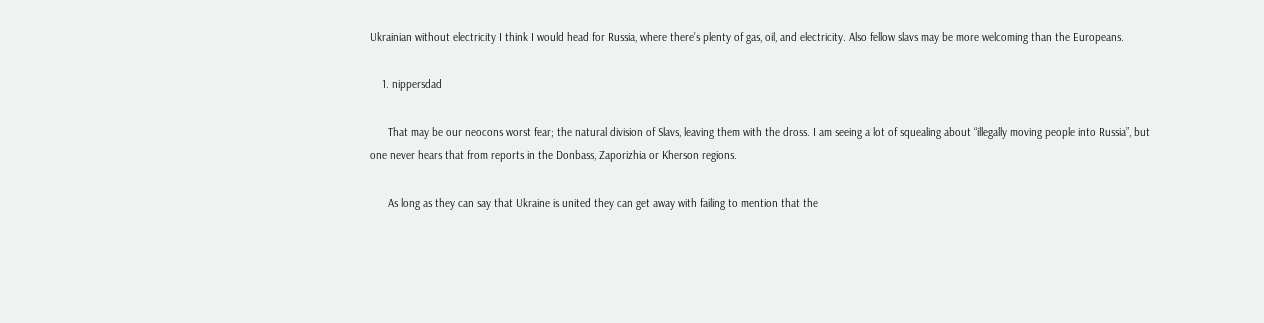Ukrainian without electricity I think I would head for Russia, where there’s plenty of gas, oil, and electricity. Also fellow slavs may be more welcoming than the Europeans.

    1. nippersdad

      That may be our neocons worst fear; the natural division of Slavs, leaving them with the dross. I am seeing a lot of squealing about “illegally moving people into Russia”, but one never hears that from reports in the Donbass, Zaporizhia or Kherson regions.

      As long as they can say that Ukraine is united they can get away with failing to mention that the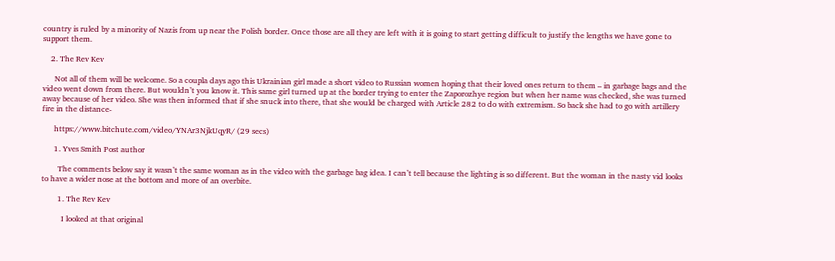country is ruled by a minority of Nazis from up near the Polish border. Once those are all they are left with it is going to start getting difficult to justify the lengths we have gone to support them.

    2. The Rev Kev

      Not all of them will be welcome. So a coupla days ago this Ukrainian girl made a short video to Russian women hoping that their loved ones return to them – in garbage bags and the video went down from there. But wouldn’t you know it. This same girl turned up at the border trying to enter the Zaporozhye region but when her name was checked, she was turned away because of her video. She was then informed that if she snuck into there, that she would be charged with Article 282 to do with extremism. So back she had to go with artillery fire in the distance-

      https://www.bitchute.com/video/YNAr3NjkUqyR/ (29 secs)

      1. Yves Smith Post author

        The comments below say it wasn’t the same woman as in the video with the garbage bag idea. I can’t tell because the lighting is so different. But the woman in the nasty vid looks to have a wider nose at the bottom and more of an overbite.

        1. The Rev Kev

          I looked at that original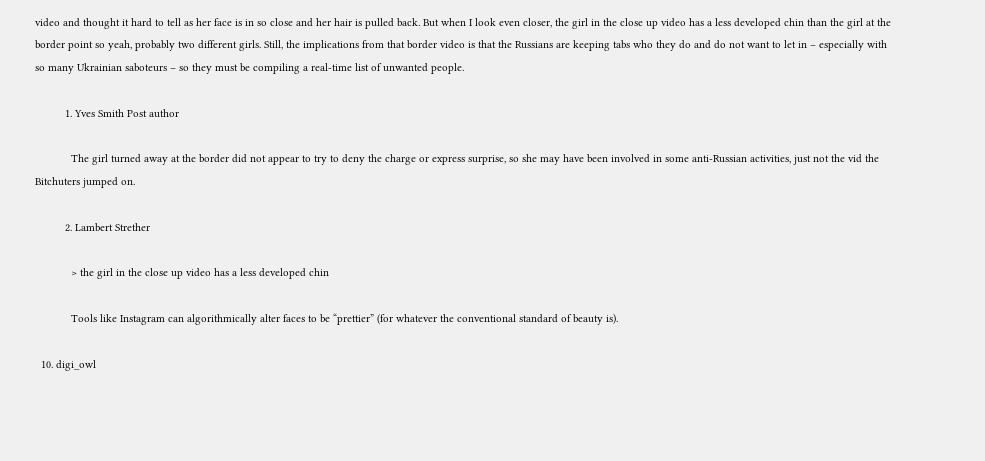video and thought it hard to tell as her face is in so close and her hair is pulled back. But when I look even closer, the girl in the close up video has a less developed chin than the girl at the border point so yeah, probably two different girls. Still, the implications from that border video is that the Russians are keeping tabs who they do and do not want to let in – especially with so many Ukrainian saboteurs – so they must be compiling a real-time list of unwanted people.

          1. Yves Smith Post author

            The girl turned away at the border did not appear to try to deny the charge or express surprise, so she may have been involved in some anti-Russian activities, just not the vid the Bitchuters jumped on.

          2. Lambert Strether

            > the girl in the close up video has a less developed chin

            Tools like Instagram can algorithmically alter faces to be “prettier” (for whatever the conventional standard of beauty is).

  10. digi_owl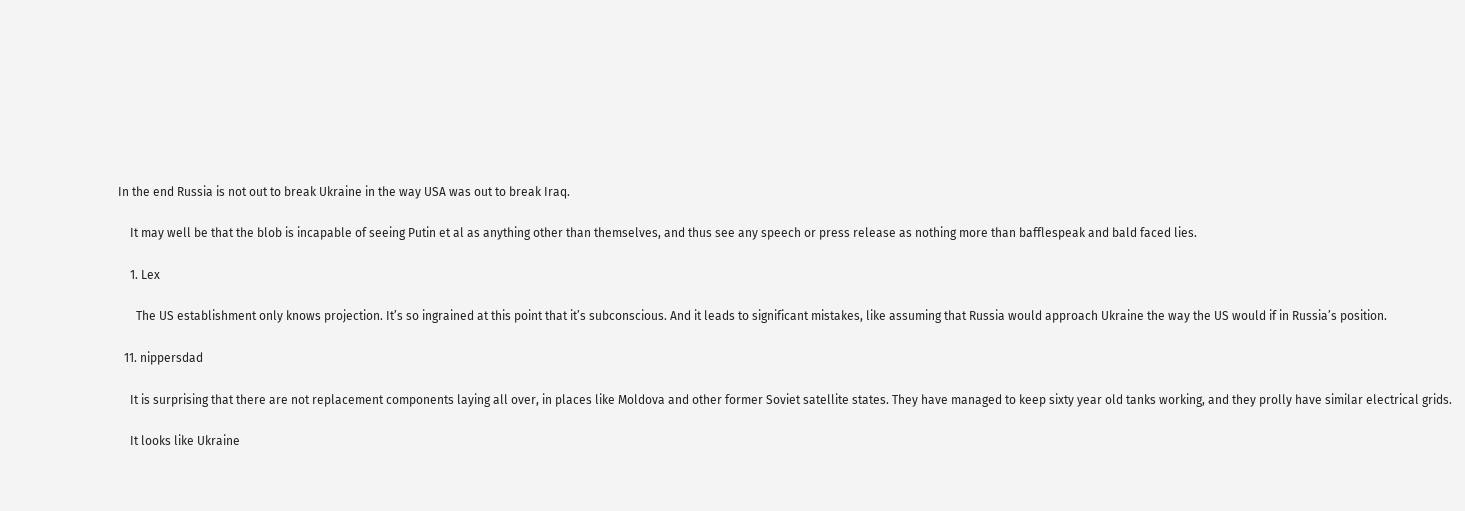In the end Russia is not out to break Ukraine in the way USA was out to break Iraq.

    It may well be that the blob is incapable of seeing Putin et al as anything other than themselves, and thus see any speech or press release as nothing more than bafflespeak and bald faced lies.

    1. Lex

      The US establishment only knows projection. It’s so ingrained at this point that it’s subconscious. And it leads to significant mistakes, like assuming that Russia would approach Ukraine the way the US would if in Russia’s position.

  11. nippersdad

    It is surprising that there are not replacement components laying all over, in places like Moldova and other former Soviet satellite states. They have managed to keep sixty year old tanks working, and they prolly have similar electrical grids.

    It looks like Ukraine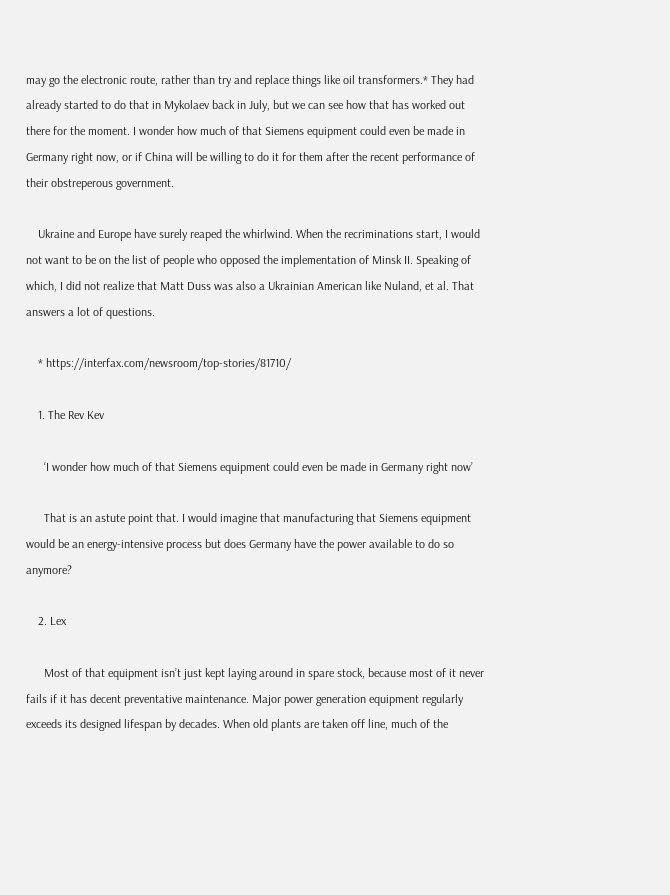may go the electronic route, rather than try and replace things like oil transformers.* They had already started to do that in Mykolaev back in July, but we can see how that has worked out there for the moment. I wonder how much of that Siemens equipment could even be made in Germany right now, or if China will be willing to do it for them after the recent performance of their obstreperous government.

    Ukraine and Europe have surely reaped the whirlwind. When the recriminations start, I would not want to be on the list of people who opposed the implementation of Minsk II. Speaking of which, I did not realize that Matt Duss was also a Ukrainian American like Nuland, et al. That answers a lot of questions.

    * https://interfax.com/newsroom/top-stories/81710/

    1. The Rev Kev

      ‘I wonder how much of that Siemens equipment could even be made in Germany right now’

      That is an astute point that. I would imagine that manufacturing that Siemens equipment would be an energy-intensive process but does Germany have the power available to do so anymore?

    2. Lex

      Most of that equipment isn’t just kept laying around in spare stock, because most of it never fails if it has decent preventative maintenance. Major power generation equipment regularly exceeds its designed lifespan by decades. When old plants are taken off line, much of the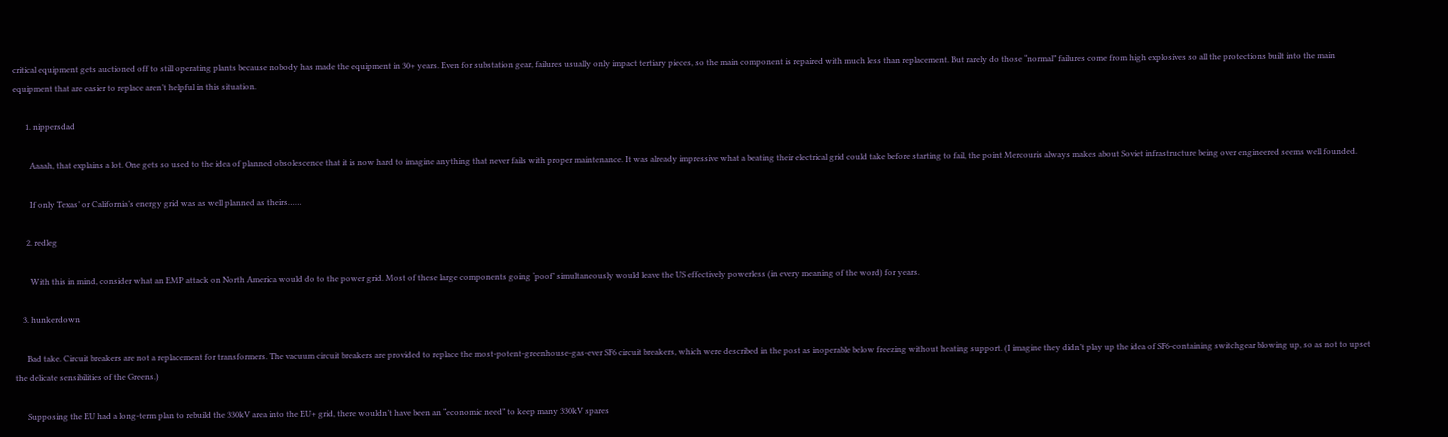critical equipment gets auctioned off to still operating plants because nobody has made the equipment in 30+ years. Even for substation gear, failures usually only impact tertiary pieces, so the main component is repaired with much less than replacement. But rarely do those “normal” failures come from high explosives so all the protections built into the main equipment that are easier to replace aren’t helpful in this situation.

      1. nippersdad

        Aaaah, that explains a lot. One gets so used to the idea of planned obsolescence that it is now hard to imagine anything that never fails with proper maintenance. It was already impressive what a beating their electrical grid could take before starting to fail, the point Mercouris always makes about Soviet infrastructure being over engineered seems well founded.

        If only Texas’ or California’s energy grid was as well planned as theirs……

      2. redleg

        With this in mind, consider what an EMP attack on North America would do to the power grid. Most of these large components going ‘poof’ simultaneously would leave the US effectively powerless (in every meaning of the word) for years.

    3. hunkerdown

      Bad take. Circuit breakers are not a replacement for transformers. The vacuum circuit breakers are provided to replace the most-potent-greenhouse-gas-ever SF6 circuit breakers, which were described in the post as inoperable below freezing without heating support. (I imagine they didn’t play up the idea of SF6-containing switchgear blowing up, so as not to upset the delicate sensibilities of the Greens.)

      Supposing the EU had a long-term plan to rebuild the 330kV area into the EU+ grid, there wouldn’t have been an “economic need” to keep many 330kV spares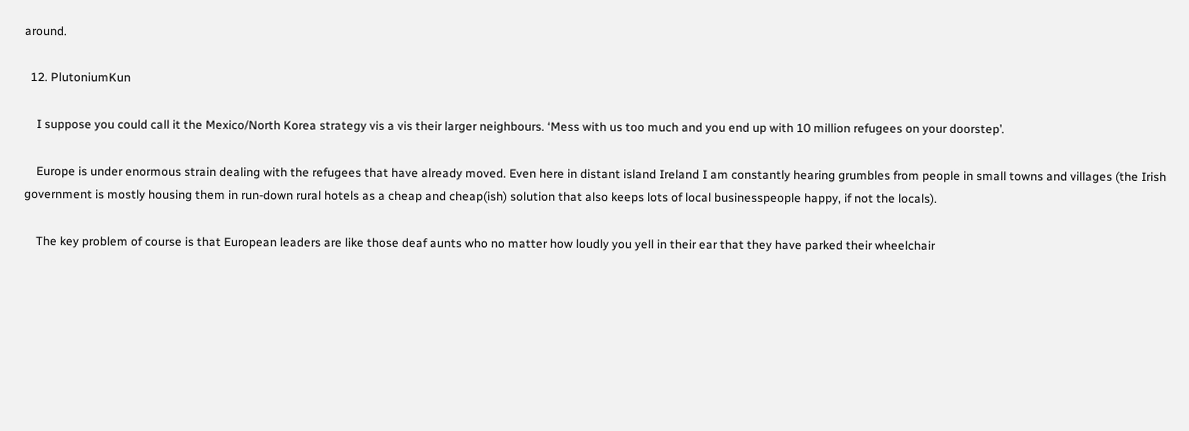around.

  12. PlutoniumKun

    I suppose you could call it the Mexico/North Korea strategy vis a vis their larger neighbours. ‘Mess with us too much and you end up with 10 million refugees on your doorstep’.

    Europe is under enormous strain dealing with the refugees that have already moved. Even here in distant island Ireland I am constantly hearing grumbles from people in small towns and villages (the Irish government is mostly housing them in run-down rural hotels as a cheap and cheap(ish) solution that also keeps lots of local businesspeople happy, if not the locals).

    The key problem of course is that European leaders are like those deaf aunts who no matter how loudly you yell in their ear that they have parked their wheelchair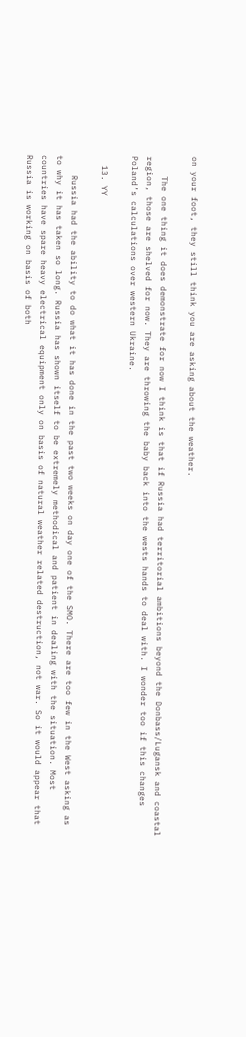on your foot, they still think you are asking about the weather.

    The one thing it does demonstrate for now I think is that if Russia had territorial ambitions beyond the Donbass/Lugansk and coastal region, those are shelved for now. They are throwing the baby back into the wests hands to deal with. I wonder too if this changes Poland’s calculations over western Ukraine.

  13. YY

    Russia had the ability to do what it has done in the past two weeks on day one of the SMO. There are too few in the West asking as to why it has taken so long. Russia has shown itself to be extremely methodical and patient in dealing with the situation. Most countries have spare heavy electrical equipment only on basis of natural weather related destruction, not war. So it would appear that Russia is working on basis of both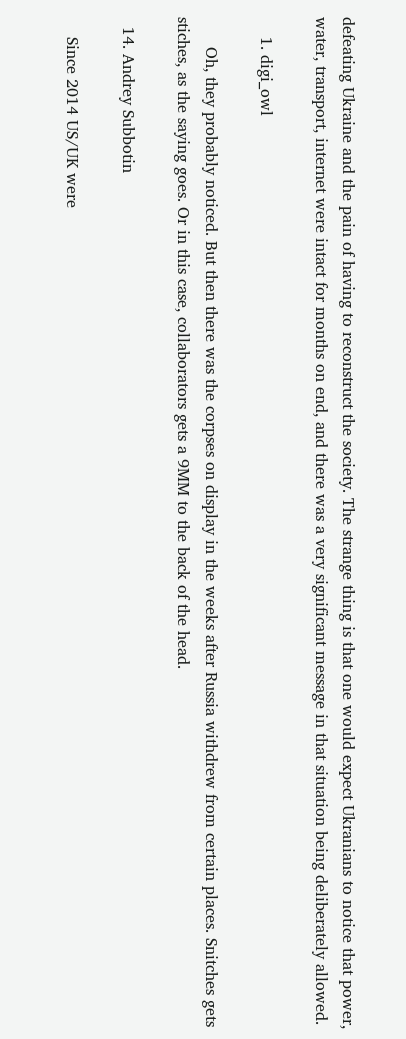defeating Ukraine and the pain of having to reconstruct the society. The strange thing is that one would expect Ukranians to notice that power, water, transport, internet were intact for months on end, and there was a very significant message in that situation being deliberately allowed.

    1. digi_owl

      Oh, they probably noticed. But then there was the corpses on display in the weeks after Russia withdrew from certain places. Snitches gets stiches, as the saying goes. Or in this case, collaborators gets a 9MM to the back of the head.

  14. Andrey Subbotin

    Since 2014 US/UK were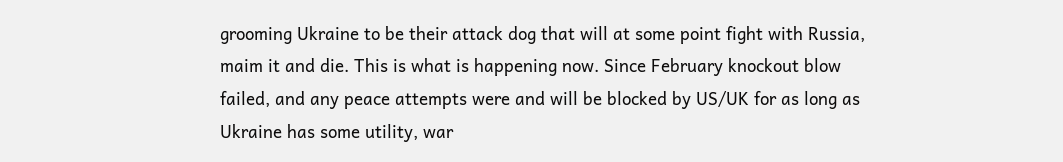grooming Ukraine to be their attack dog that will at some point fight with Russia, maim it and die. This is what is happening now. Since February knockout blow failed, and any peace attempts were and will be blocked by US/UK for as long as Ukraine has some utility, war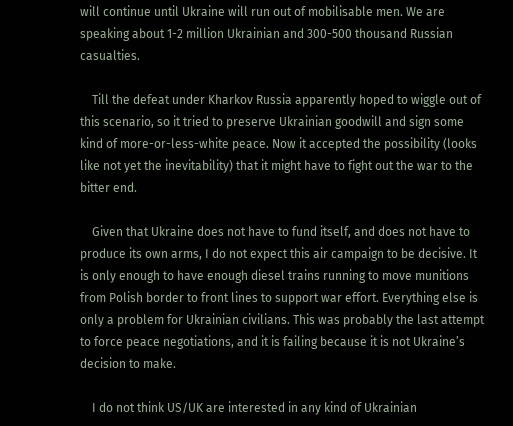will continue until Ukraine will run out of mobilisable men. We are speaking about 1-2 million Ukrainian and 300-500 thousand Russian casualties.

    Till the defeat under Kharkov Russia apparently hoped to wiggle out of this scenario, so it tried to preserve Ukrainian goodwill and sign some kind of more-or-less-white peace. Now it accepted the possibility (looks like not yet the inevitability) that it might have to fight out the war to the bitter end.

    Given that Ukraine does not have to fund itself, and does not have to produce its own arms, I do not expect this air campaign to be decisive. It is only enough to have enough diesel trains running to move munitions from Polish border to front lines to support war effort. Everything else is only a problem for Ukrainian civilians. This was probably the last attempt to force peace negotiations, and it is failing because it is not Ukraine’s decision to make.

    I do not think US/UK are interested in any kind of Ukrainian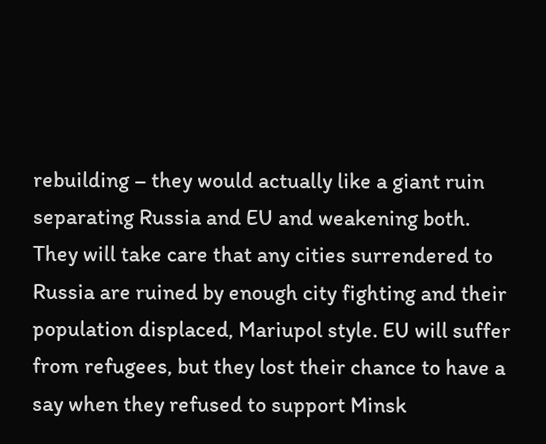rebuilding – they would actually like a giant ruin separating Russia and EU and weakening both. They will take care that any cities surrendered to Russia are ruined by enough city fighting and their population displaced, Mariupol style. EU will suffer from refugees, but they lost their chance to have a say when they refused to support Minsk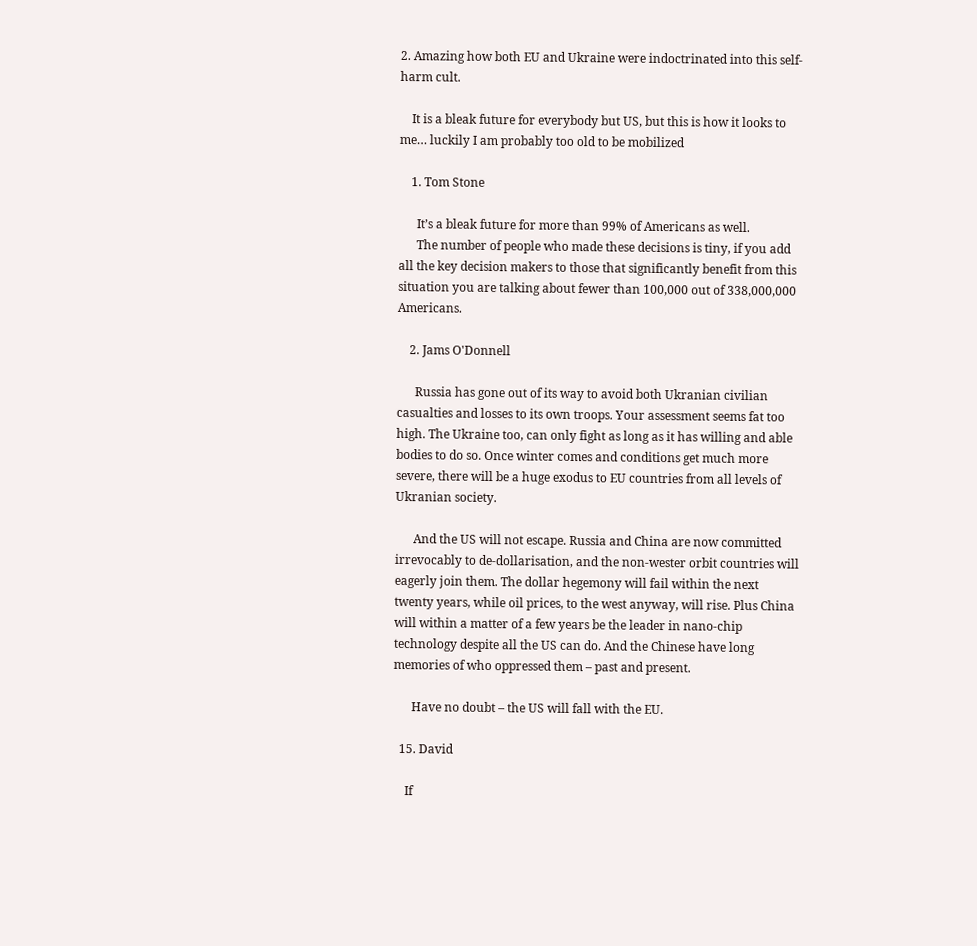2. Amazing how both EU and Ukraine were indoctrinated into this self-harm cult.

    It is a bleak future for everybody but US, but this is how it looks to me… luckily I am probably too old to be mobilized

    1. Tom Stone

      It’s a bleak future for more than 99% of Americans as well.
      The number of people who made these decisions is tiny, if you add all the key decision makers to those that significantly benefit from this situation you are talking about fewer than 100,000 out of 338,000,000 Americans.

    2. Jams O'Donnell

      Russia has gone out of its way to avoid both Ukranian civilian casualties and losses to its own troops. Your assessment seems fat too high. The Ukraine too, can only fight as long as it has willing and able bodies to do so. Once winter comes and conditions get much more severe, there will be a huge exodus to EU countries from all levels of Ukranian society.

      And the US will not escape. Russia and China are now committed irrevocably to de-dollarisation, and the non-wester orbit countries will eagerly join them. The dollar hegemony will fail within the next twenty years, while oil prices, to the west anyway, will rise. Plus China will within a matter of a few years be the leader in nano-chip technology despite all the US can do. And the Chinese have long memories of who oppressed them – past and present.

      Have no doubt – the US will fall with the EU.

  15. David

    If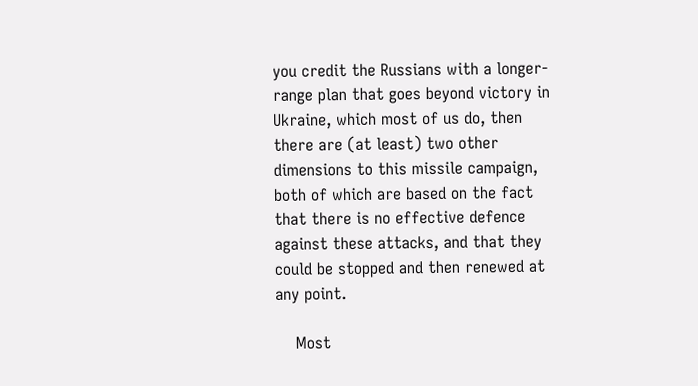you credit the Russians with a longer-range plan that goes beyond victory in Ukraine, which most of us do, then there are (at least) two other dimensions to this missile campaign, both of which are based on the fact that there is no effective defence against these attacks, and that they could be stopped and then renewed at any point.

    Most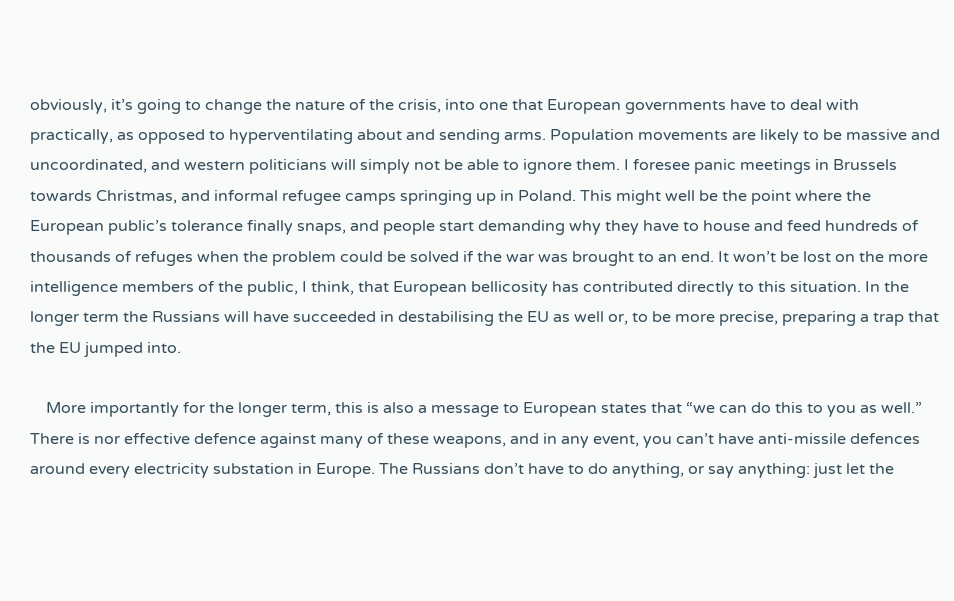obviously, it’s going to change the nature of the crisis, into one that European governments have to deal with practically, as opposed to hyperventilating about and sending arms. Population movements are likely to be massive and uncoordinated, and western politicians will simply not be able to ignore them. I foresee panic meetings in Brussels towards Christmas, and informal refugee camps springing up in Poland. This might well be the point where the European public’s tolerance finally snaps, and people start demanding why they have to house and feed hundreds of thousands of refuges when the problem could be solved if the war was brought to an end. It won’t be lost on the more intelligence members of the public, I think, that European bellicosity has contributed directly to this situation. In the longer term the Russians will have succeeded in destabilising the EU as well or, to be more precise, preparing a trap that the EU jumped into.

    More importantly for the longer term, this is also a message to European states that “we can do this to you as well.” There is nor effective defence against many of these weapons, and in any event, you can’t have anti-missile defences around every electricity substation in Europe. The Russians don’t have to do anything, or say anything: just let the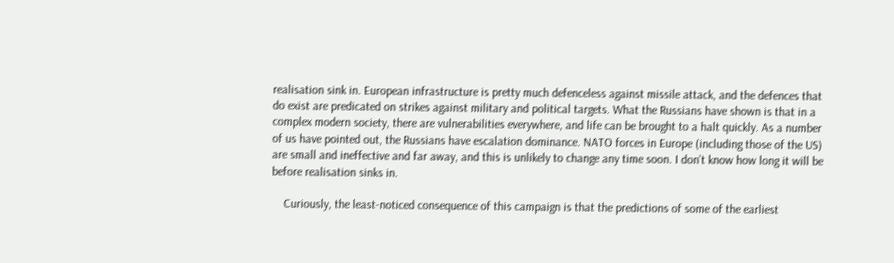realisation sink in. European infrastructure is pretty much defenceless against missile attack, and the defences that do exist are predicated on strikes against military and political targets. What the Russians have shown is that in a complex modern society, there are vulnerabilities everywhere, and life can be brought to a halt quickly. As a number of us have pointed out, the Russians have escalation dominance. NATO forces in Europe (including those of the US) are small and ineffective and far away, and this is unlikely to change any time soon. I don’t know how long it will be before realisation sinks in.

    Curiously, the least-noticed consequence of this campaign is that the predictions of some of the earliest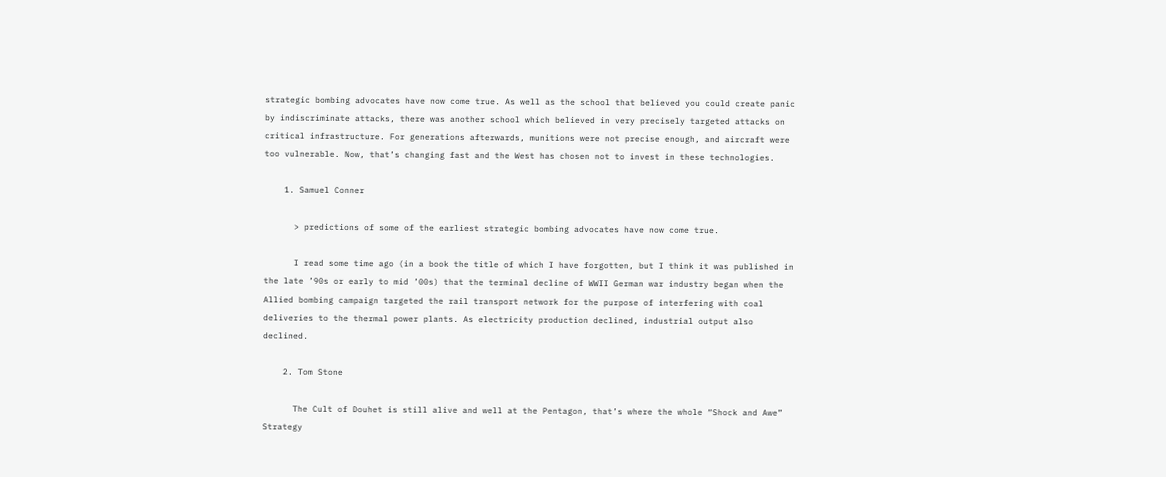strategic bombing advocates have now come true. As well as the school that believed you could create panic by indiscriminate attacks, there was another school which believed in very precisely targeted attacks on critical infrastructure. For generations afterwards, munitions were not precise enough, and aircraft were too vulnerable. Now, that’s changing fast and the West has chosen not to invest in these technologies.

    1. Samuel Conner

      > predictions of some of the earliest strategic bombing advocates have now come true.

      I read some time ago (in a book the title of which I have forgotten, but I think it was published in the late ’90s or early to mid ’00s) that the terminal decline of WWII German war industry began when the Allied bombing campaign targeted the rail transport network for the purpose of interfering with coal deliveries to the thermal power plants. As electricity production declined, industrial output also declined.

    2. Tom Stone

      The Cult of Douhet is still alive and well at the Pentagon, that’s where the whole “Shock and Awe” Strategy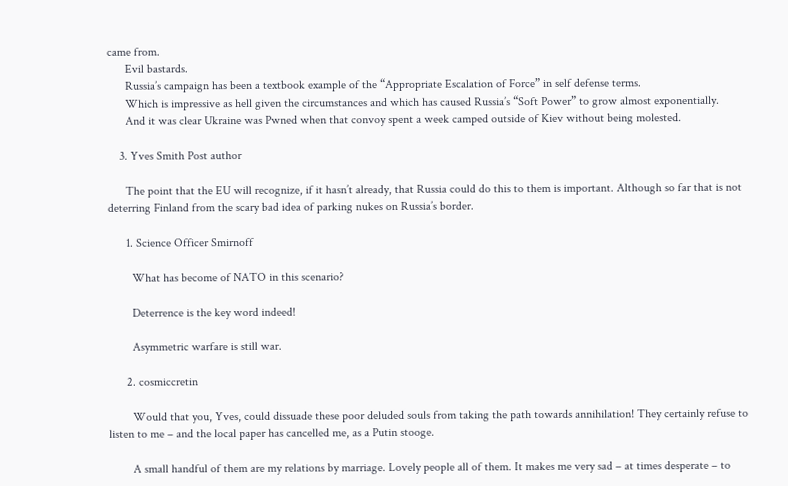came from.
      Evil bastards.
      Russia’s campaign has been a textbook example of the “Appropriate Escalation of Force” in self defense terms.
      Which is impressive as hell given the circumstances and which has caused Russia’s “Soft Power” to grow almost exponentially.
      And it was clear Ukraine was Pwned when that convoy spent a week camped outside of Kiev without being molested.

    3. Yves Smith Post author

      The point that the EU will recognize, if it hasn’t already, that Russia could do this to them is important. Although so far that is not deterring Finland from the scary bad idea of parking nukes on Russia’s border.

      1. Science Officer Smirnoff

        What has become of NATO in this scenario?

        Deterrence is the key word indeed!

        Asymmetric warfare is still war.

      2. cosmiccretin

        Would that you, Yves, could dissuade these poor deluded souls from taking the path towards annihilation! They certainly refuse to listen to me – and the local paper has cancelled me, as a Putin stooge.

        A small handful of them are my relations by marriage. Lovely people all of them. It makes me very sad – at times desperate – to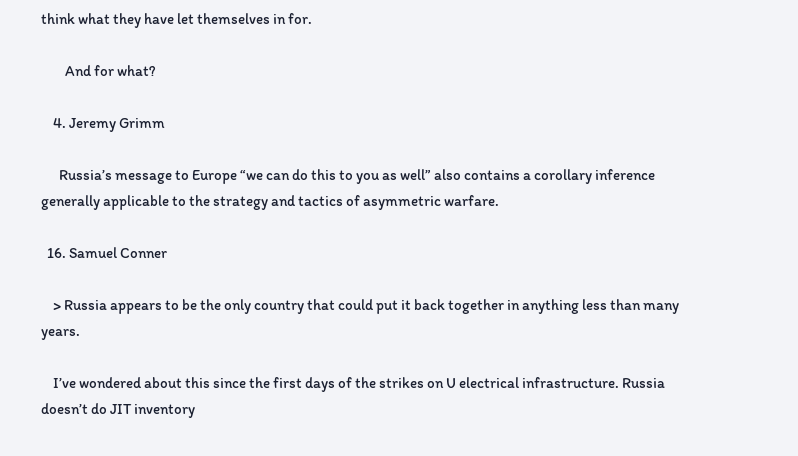think what they have let themselves in for.

        And for what?

    4. Jeremy Grimm

      Russia’s message to Europe “we can do this to you as well” also contains a corollary inference generally applicable to the strategy and tactics of asymmetric warfare.

  16. Samuel Conner

    > Russia appears to be the only country that could put it back together in anything less than many years.

    I’ve wondered about this since the first days of the strikes on U electrical infrastructure. Russia doesn’t do JIT inventory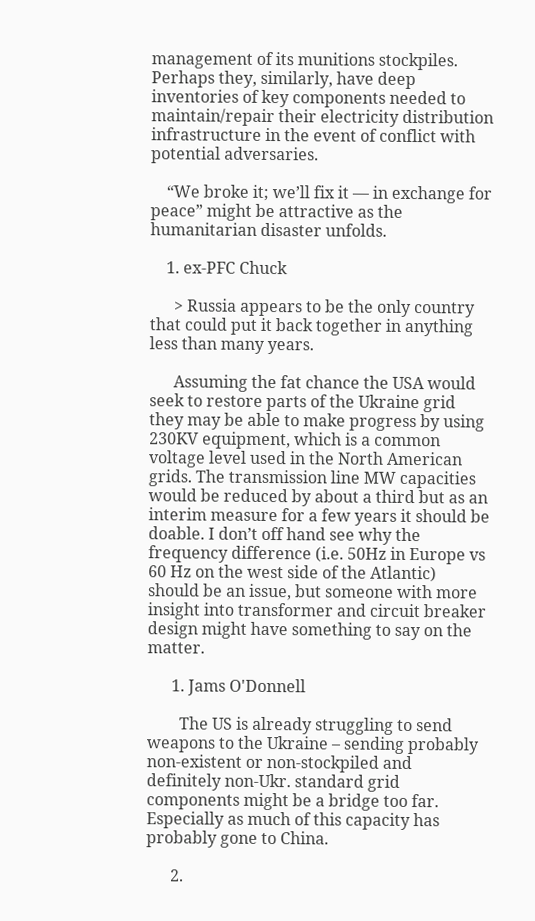management of its munitions stockpiles. Perhaps they, similarly, have deep inventories of key components needed to maintain/repair their electricity distribution infrastructure in the event of conflict with potential adversaries.

    “We broke it; we’ll fix it — in exchange for peace” might be attractive as the humanitarian disaster unfolds.

    1. ex-PFC Chuck

      > Russia appears to be the only country that could put it back together in anything less than many years.

      Assuming the fat chance the USA would seek to restore parts of the Ukraine grid they may be able to make progress by using 230KV equipment, which is a common voltage level used in the North American grids. The transmission line MW capacities would be reduced by about a third but as an interim measure for a few years it should be doable. I don’t off hand see why the frequency difference (i.e. 50Hz in Europe vs 60 Hz on the west side of the Atlantic) should be an issue, but someone with more insight into transformer and circuit breaker design might have something to say on the matter.

      1. Jams O'Donnell

        The US is already struggling to send weapons to the Ukraine – sending probably non-existent or non-stockpiled and definitely non-Ukr. standard grid components might be a bridge too far. Especially as much of this capacity has probably gone to China.

      2.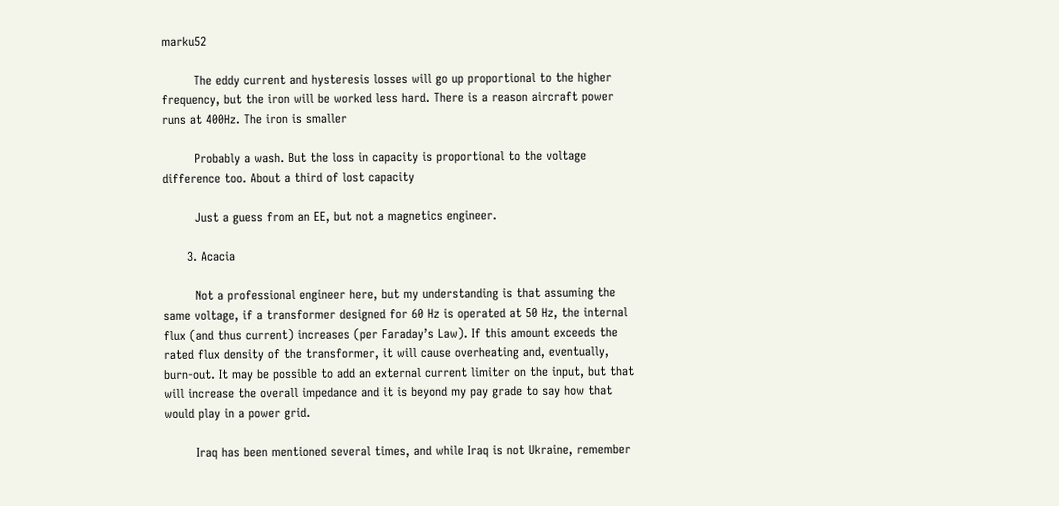marku52

        The eddy current and hysteresis losses will go up proportional to the higher frequency, but the iron will be worked less hard. There is a reason aircraft power runs at 400Hz. The iron is smaller

        Probably a wash. But the loss in capacity is proportional to the voltage difference too. About a third of lost capacity

        Just a guess from an EE, but not a magnetics engineer.

      3. Acacia

        Not a professional engineer here, but my understanding is that assuming the same voltage, if a transformer designed for 60 Hz is operated at 50 Hz, the internal flux (and thus current) increases (per Faraday’s Law). If this amount exceeds the rated flux density of the transformer, it will cause overheating and, eventually, burn-out. It may be possible to add an external current limiter on the input, but that will increase the overall impedance and it is beyond my pay grade to say how that would play in a power grid.

        Iraq has been mentioned several times, and while Iraq is not Ukraine, remember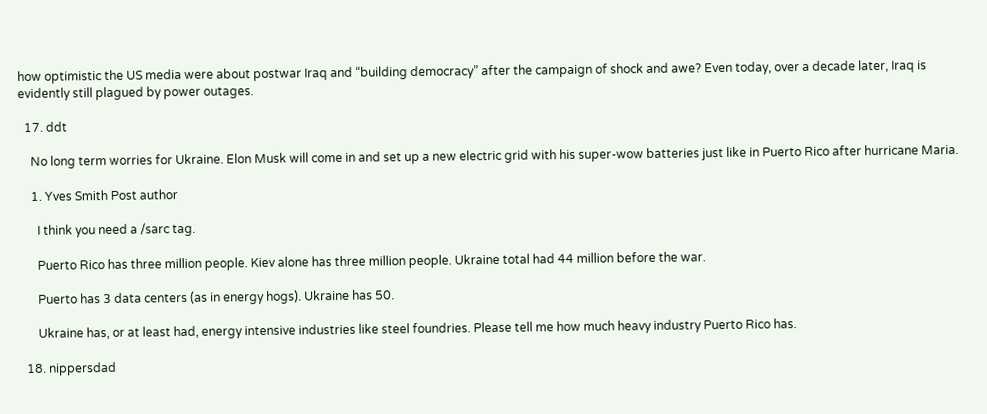how optimistic the US media were about postwar Iraq and “building democracy” after the campaign of shock and awe? Even today, over a decade later, Iraq is evidently still plagued by power outages.

  17. ddt

    No long term worries for Ukraine. Elon Musk will come in and set up a new electric grid with his super-wow batteries just like in Puerto Rico after hurricane Maria.

    1. Yves Smith Post author

      I think you need a /sarc tag.

      Puerto Rico has three million people. Kiev alone has three million people. Ukraine total had 44 million before the war.

      Puerto has 3 data centers (as in energy hogs). Ukraine has 50.

      Ukraine has, or at least had, energy intensive industries like steel foundries. Please tell me how much heavy industry Puerto Rico has.

  18. nippersdad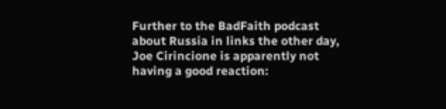Further to the BadFaith podcast about Russia in links the other day, Joe Cirincione is apparently not having a good reaction: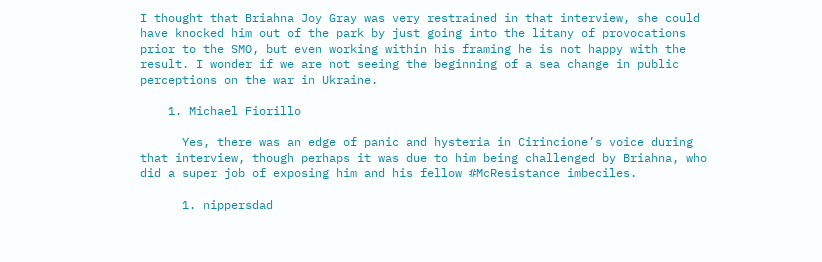I thought that Briahna Joy Gray was very restrained in that interview, she could have knocked him out of the park by just going into the litany of provocations prior to the SMO, but even working within his framing he is not happy with the result. I wonder if we are not seeing the beginning of a sea change in public perceptions on the war in Ukraine.

    1. Michael Fiorillo

      Yes, there was an edge of panic and hysteria in Cirincione’s voice during that interview, though perhaps it was due to him being challenged by Briahna, who did a super job of exposing him and his fellow #McResistance imbeciles.

      1. nippersdad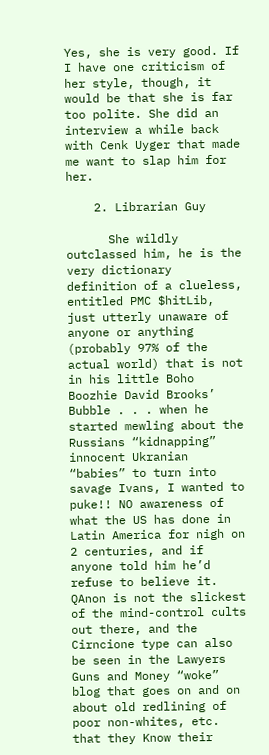Yes, she is very good. If I have one criticism of her style, though, it would be that she is far too polite. She did an interview a while back with Cenk Uyger that made me want to slap him for her.

    2. Librarian Guy

      She wildly outclassed him, he is the very dictionary definition of a clueless, entitled PMC $hitLib, just utterly unaware of anyone or anything (probably 97% of the actual world) that is not in his little Boho Boozhie David Brooks’ Bubble . . . when he started mewling about the Russians “kidnapping” innocent Ukranian “babies” to turn into savage Ivans, I wanted to puke!! NO awareness of what the US has done in Latin America for nigh on 2 centuries, and if anyone told him he’d refuse to believe it. QAnon is not the slickest of the mind-control cults out there, and the Cirncione type can also be seen in the Lawyers Guns and Money “woke” blog that goes on and on about old redlining of poor non-whites, etc. that they Know their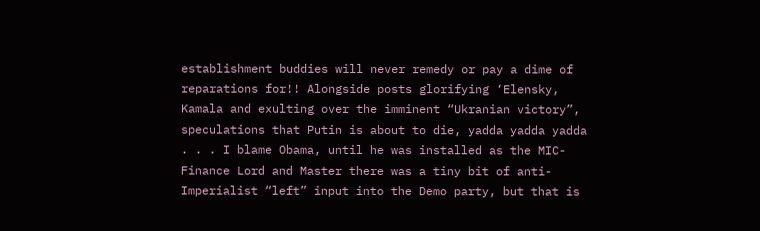establishment buddies will never remedy or pay a dime of reparations for!! Alongside posts glorifying ‘Elensky, Kamala and exulting over the imminent “Ukranian victory”, speculations that Putin is about to die, yadda yadda yadda . . . I blame Obama, until he was installed as the MIC-Finance Lord and Master there was a tiny bit of anti-Imperialist “left” input into the Demo party, but that is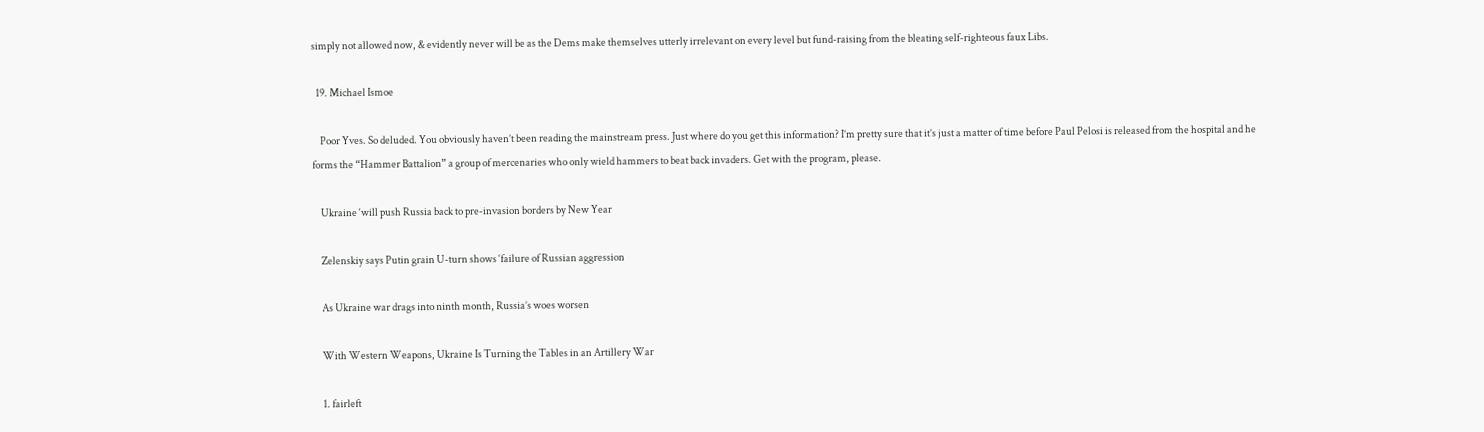simply not allowed now, & evidently never will be as the Dems make themselves utterly irrelevant on every level but fund-raising from the bleating self-righteous faux Libs.

  19. Michael Ismoe

    Poor Yves. So deluded. You obviously haven’t been reading the mainstream press. Just where do you get this information? I’m pretty sure that it’s just a matter of time before Paul Pelosi is released from the hospital and he forms the “Hammer Battalion” a group of mercenaries who only wield hammers to beat back invaders. Get with the program, please.

    Ukraine ‘will push Russia back to pre-invasion borders by New Year

    Zelenskiy says Putin grain U-turn shows ‘failure of Russian aggression

    As Ukraine war drags into ninth month, Russia’s woes worsen

    With Western Weapons, Ukraine Is Turning the Tables in an Artillery War

    1. fairleft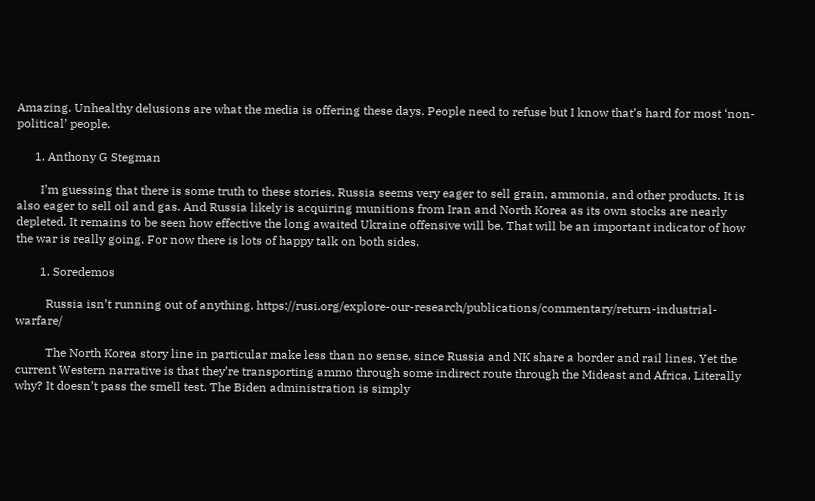Amazing. Unhealthy delusions are what the media is offering these days. People need to refuse but I know that’s hard for most ‘non-political’ people.

      1. Anthony G Stegman

        I’m guessing that there is some truth to these stories. Russia seems very eager to sell grain, ammonia, and other products. It is also eager to sell oil and gas. And Russia likely is acquiring munitions from Iran and North Korea as its own stocks are nearly depleted. It remains to be seen how effective the long awaited Ukraine offensive will be. That will be an important indicator of how the war is really going. For now there is lots of happy talk on both sides.

        1. Soredemos

          Russia isn’t running out of anything. https://rusi.org/explore-our-research/publications/commentary/return-industrial-warfare/

          The North Korea story line in particular make less than no sense, since Russia and NK share a border and rail lines. Yet the current Western narrative is that they’re transporting ammo through some indirect route through the Mideast and Africa. Literally why? It doesn’t pass the smell test. The Biden administration is simply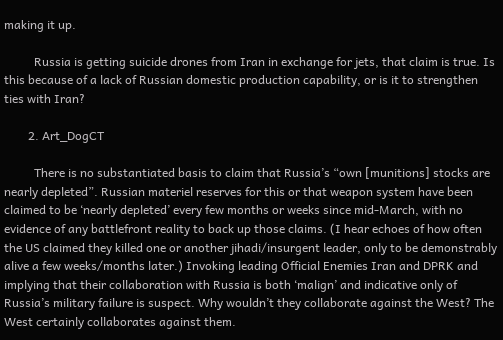making it up.

          Russia is getting suicide drones from Iran in exchange for jets, that claim is true. Is this because of a lack of Russian domestic production capability, or is it to strengthen ties with Iran?

        2. Art_DogCT

          There is no substantiated basis to claim that Russia’s “own [munitions] stocks are nearly depleted”. Russian materiel reserves for this or that weapon system have been claimed to be ‘nearly depleted’ every few months or weeks since mid-March, with no evidence of any battlefront reality to back up those claims. (I hear echoes of how often the US claimed they killed one or another jihadi/insurgent leader, only to be demonstrably alive a few weeks/months later.) Invoking leading Official Enemies Iran and DPRK and implying that their collaboration with Russia is both ‘malign’ and indicative only of Russia’s military failure is suspect. Why wouldn’t they collaborate against the West? The West certainly collaborates against them.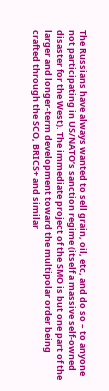The Russians have always wanted to sell grain, oil, etc, and do so – to anyone not participating in US/NATO’s sanction regime (itself a massive self-owned disaster for the West). The immediate project of the SMO is but one part of the larger and longer-term development toward the multipolar order being crafted through the SCO, BRICS+ and similar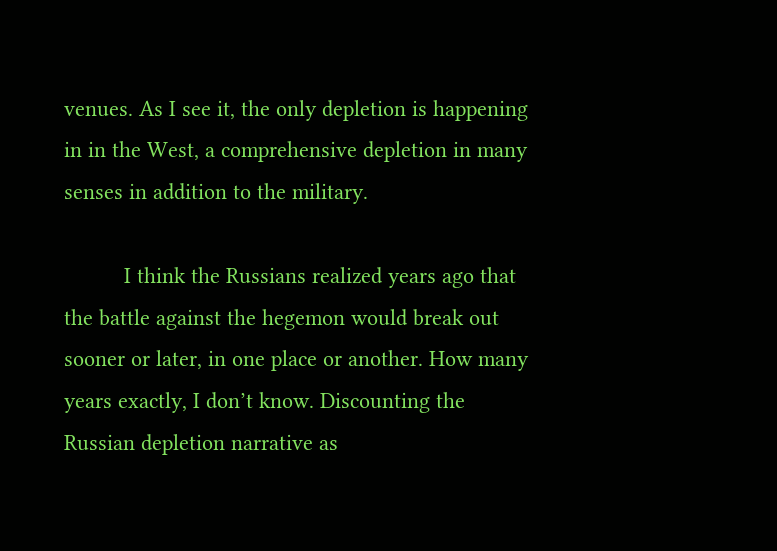venues. As I see it, the only depletion is happening in in the West, a comprehensive depletion in many senses in addition to the military.

          I think the Russians realized years ago that the battle against the hegemon would break out sooner or later, in one place or another. How many years exactly, I don’t know. Discounting the Russian depletion narrative as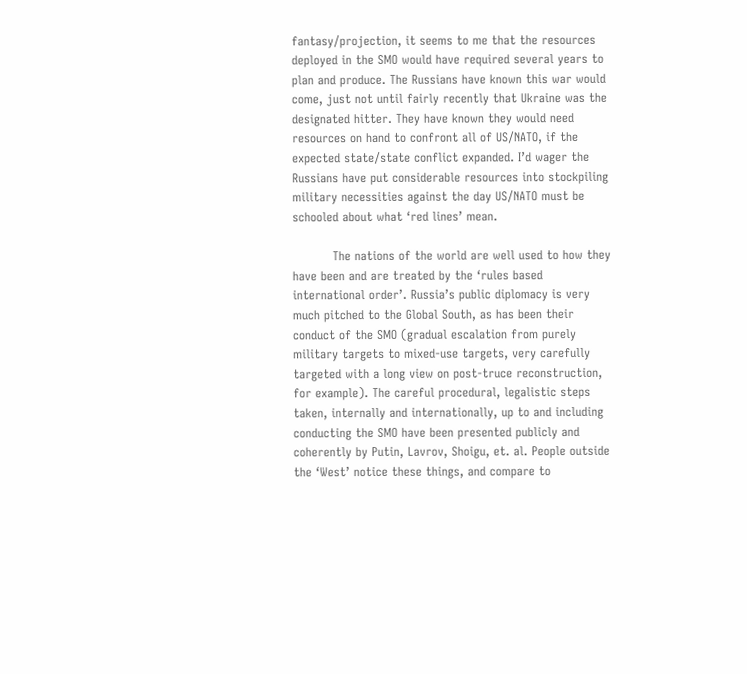fantasy/projection, it seems to me that the resources deployed in the SMO would have required several years to plan and produce. The Russians have known this war would come, just not until fairly recently that Ukraine was the designated hitter. They have known they would need resources on hand to confront all of US/NATO, if the expected state/state conflict expanded. I’d wager the Russians have put considerable resources into stockpiling military necessities against the day US/NATO must be schooled about what ‘red lines’ mean.

          The nations of the world are well used to how they have been and are treated by the ‘rules based international order’. Russia’s public diplomacy is very much pitched to the Global South, as has been their conduct of the SMO (gradual escalation from purely military targets to mixed-use targets, very carefully targeted with a long view on post-truce reconstruction, for example). The careful procedural, legalistic steps taken, internally and internationally, up to and including conducting the SMO have been presented publicly and coherently by Putin, Lavrov, Shoigu, et. al. People outside the ‘West’ notice these things, and compare to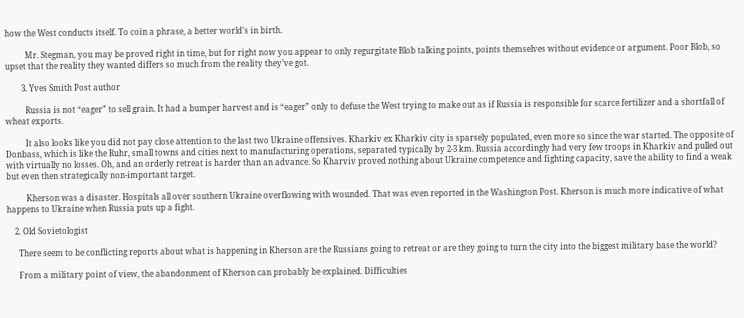how the West conducts itself. To coin a phrase, a better world’s in birth.

          Mr. Stegman, you may be proved right in time, but for right now you appear to only regurgitate Blob talking points, points themselves without evidence or argument. Poor Blob, so upset that the reality they wanted differs so much from the reality they’ve got.

        3. Yves Smith Post author

          Russia is not “eager” to sell grain. It had a bumper harvest and is “eager” only to defuse the West trying to make out as if Russia is responsible for scarce fertilizer and a shortfall of wheat exports.

          It also looks like you did not pay close attention to the last two Ukraine offensives. Kharkiv ex Kharkiv city is sparsely populated, even more so since the war started. The opposite of Donbass, which is like the Ruhr, small towns and cities next to manufacturing operations, separated typically by 2-3 km. Russia accordingly had very few troops in Kharkiv and pulled out with virtually no losses. Oh, and an orderly retreat is harder than an advance. So Kharviv proved nothing about Ukraine competence and fighting capacity, save the ability to find a weak but even then strategically non-important target.

          Kherson was a disaster. Hospitals all over southern Ukraine overflowing with wounded. That was even reported in the Washington Post. Kherson is much more indicative of what happens to Ukraine when Russia puts up a fight.

    2. Old Sovietologist

      There seem to be conflicting reports about what is happening in Kherson are the Russians going to retreat or are they going to turn the city into the biggest military base the world?

      From a military point of view, the abandonment of Kherson can probably be explained. Difficulties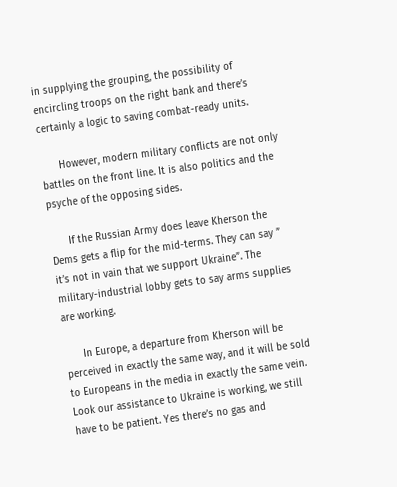in supplying the grouping, the possibility of encircling troops on the right bank and there’s certainly a logic to saving combat-ready units.

      However, modern military conflicts are not only battles on the front line. It is also politics and the psyche of the opposing sides.

      If the Russian Army does leave Kherson the Dems gets a flip for the mid-terms. They can say ” it’s not in vain that we support Ukraine”. The military-industrial lobby gets to say arms supplies are working.

      In Europe, a departure from Kherson will be perceived in exactly the same way, and it will be sold to Europeans in the media in exactly the same vein. Look our assistance to Ukraine is working, we still have to be patient. Yes there’s no gas and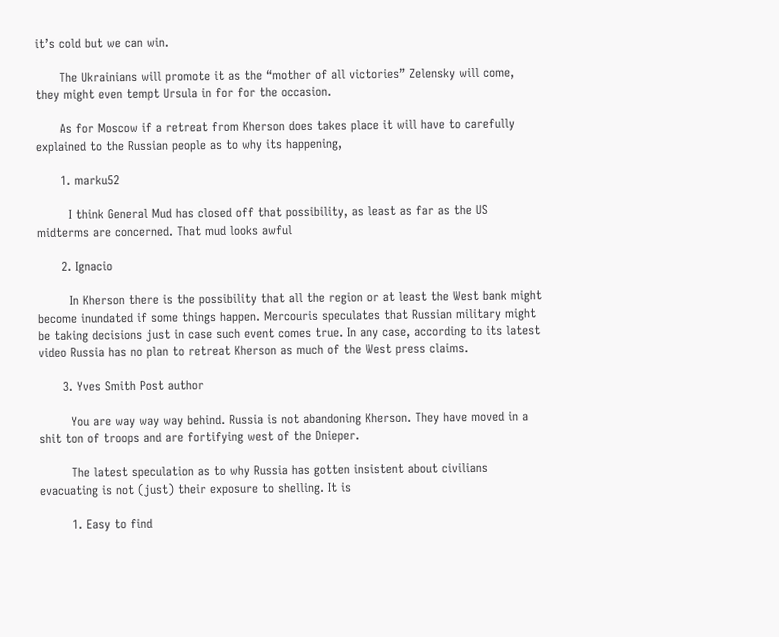it’s cold but we can win.

      The Ukrainians will promote it as the “mother of all victories” Zelensky will come, they might even tempt Ursula in for for the occasion.

      As for Moscow if a retreat from Kherson does takes place it will have to carefully explained to the Russian people as to why its happening,

      1. marku52

        I think General Mud has closed off that possibility, as least as far as the US midterms are concerned. That mud looks awful

      2. Ignacio

        In Kherson there is the possibility that all the region or at least the West bank might become inundated if some things happen. Mercouris speculates that Russian military might be taking decisions just in case such event comes true. In any case, according to its latest video Russia has no plan to retreat Kherson as much of the West press claims.

      3. Yves Smith Post author

        You are way way way behind. Russia is not abandoning Kherson. They have moved in a shit ton of troops and are fortifying west of the Dnieper.

        The latest speculation as to why Russia has gotten insistent about civilians evacuating is not (just) their exposure to shelling. It is

        1. Easy to find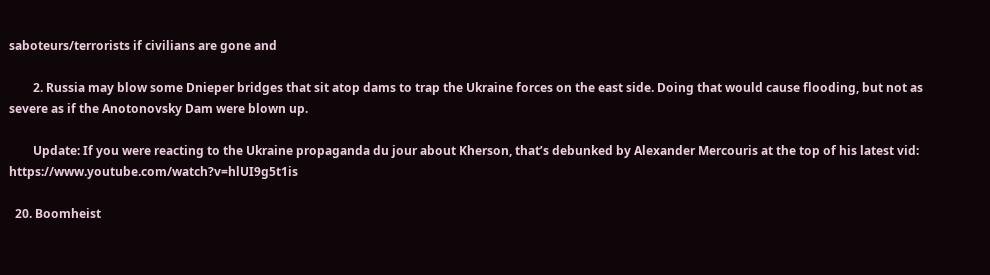saboteurs/terrorists if civilians are gone and

        2. Russia may blow some Dnieper bridges that sit atop dams to trap the Ukraine forces on the east side. Doing that would cause flooding, but not as severe as if the Anotonovsky Dam were blown up.

        Update: If you were reacting to the Ukraine propaganda du jour about Kherson, that’s debunked by Alexander Mercouris at the top of his latest vid: https://www.youtube.com/watch?v=hlUI9g5t1is

  20. Boomheist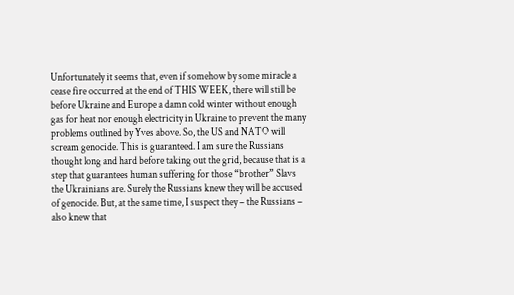Unfortunately it seems that, even if somehow by some miracle a cease fire occurred at the end of THIS WEEK, there will still be before Ukraine and Europe a damn cold winter without enough gas for heat nor enough electricity in Ukraine to prevent the many problems outlined by Yves above. So, the US and NATO will scream genocide. This is guaranteed. I am sure the Russians thought long and hard before taking out the grid, because that is a step that guarantees human suffering for those “brother” Slavs the Ukrainians are. Surely the Russians knew they will be accused of genocide. But, at the same time, I suspect they – the Russians – also knew that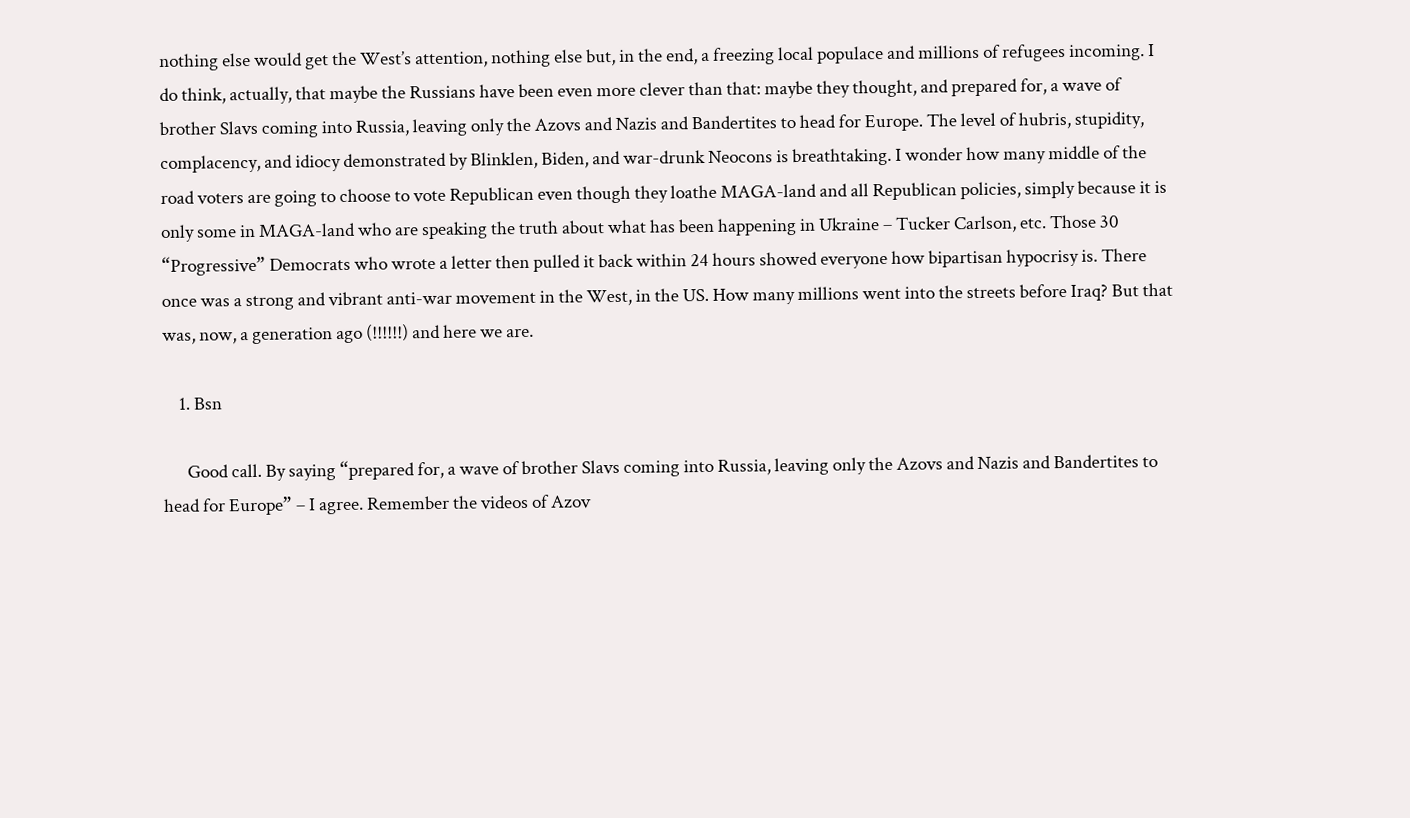nothing else would get the West’s attention, nothing else but, in the end, a freezing local populace and millions of refugees incoming. I do think, actually, that maybe the Russians have been even more clever than that: maybe they thought, and prepared for, a wave of brother Slavs coming into Russia, leaving only the Azovs and Nazis and Bandertites to head for Europe. The level of hubris, stupidity, complacency, and idiocy demonstrated by Blinklen, Biden, and war-drunk Neocons is breathtaking. I wonder how many middle of the road voters are going to choose to vote Republican even though they loathe MAGA-land and all Republican policies, simply because it is only some in MAGA-land who are speaking the truth about what has been happening in Ukraine – Tucker Carlson, etc. Those 30 “Progressive” Democrats who wrote a letter then pulled it back within 24 hours showed everyone how bipartisan hypocrisy is. There once was a strong and vibrant anti-war movement in the West, in the US. How many millions went into the streets before Iraq? But that was, now, a generation ago (!!!!!!) and here we are.

    1. Bsn

      Good call. By saying “prepared for, a wave of brother Slavs coming into Russia, leaving only the Azovs and Nazis and Bandertites to head for Europe” – I agree. Remember the videos of Azov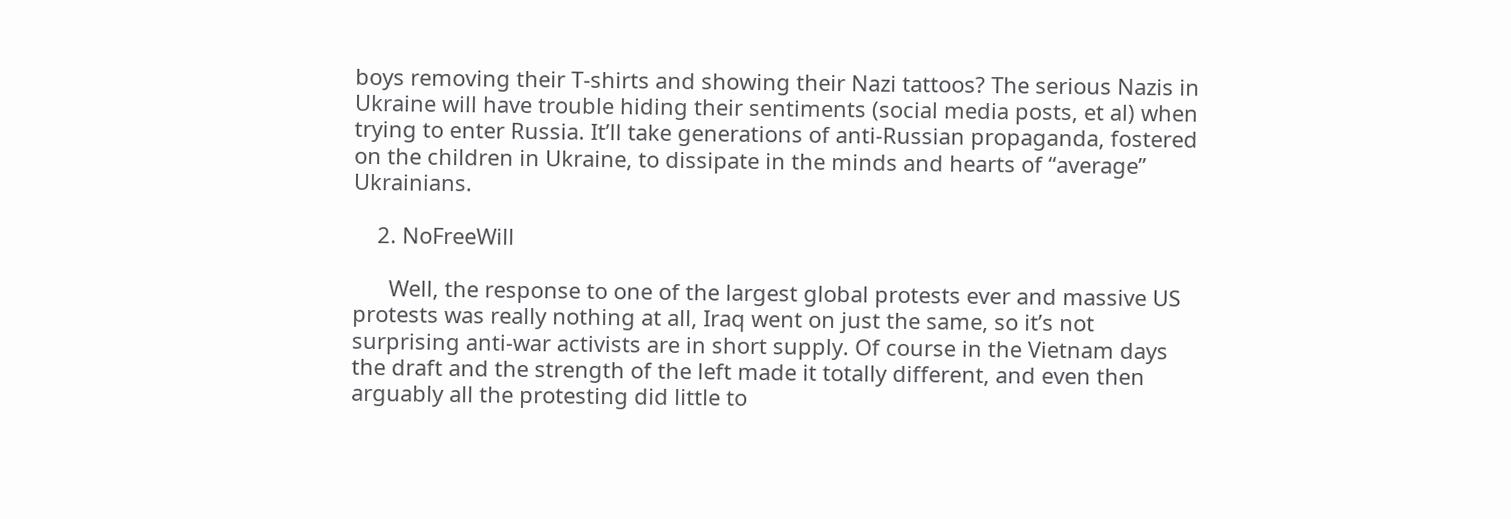boys removing their T-shirts and showing their Nazi tattoos? The serious Nazis in Ukraine will have trouble hiding their sentiments (social media posts, et al) when trying to enter Russia. It’ll take generations of anti-Russian propaganda, fostered on the children in Ukraine, to dissipate in the minds and hearts of “average” Ukrainians.

    2. NoFreeWill

      Well, the response to one of the largest global protests ever and massive US protests was really nothing at all, Iraq went on just the same, so it’s not surprising anti-war activists are in short supply. Of course in the Vietnam days the draft and the strength of the left made it totally different, and even then arguably all the protesting did little to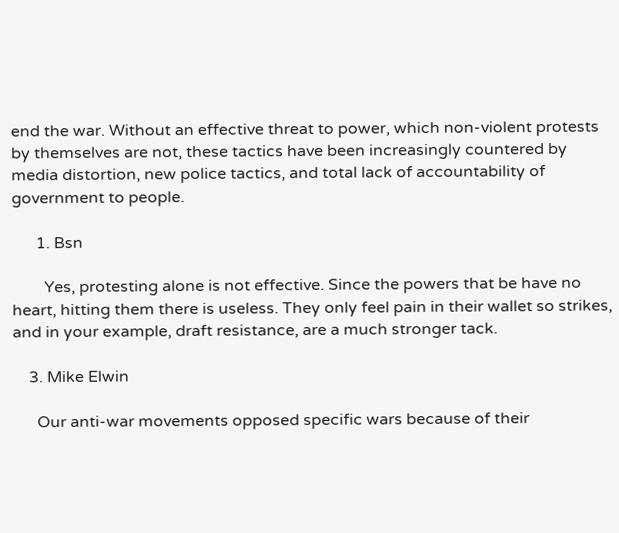end the war. Without an effective threat to power, which non-violent protests by themselves are not, these tactics have been increasingly countered by media distortion, new police tactics, and total lack of accountability of government to people.

      1. Bsn

        Yes, protesting alone is not effective. Since the powers that be have no heart, hitting them there is useless. They only feel pain in their wallet so strikes, and in your example, draft resistance, are a much stronger tack.

    3. Mike Elwin

      Our anti-war movements opposed specific wars because of their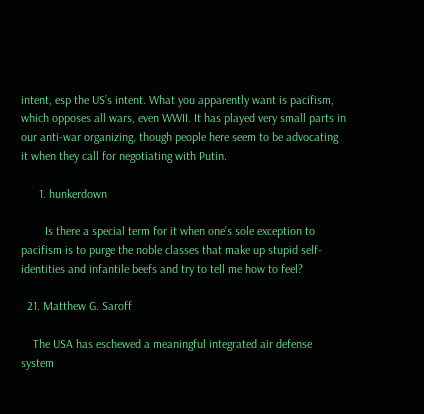intent, esp the US’s intent. What you apparently want is pacifism, which opposes all wars, even WWII. It has played very small parts in our anti-war organizing, though people here seem to be advocating it when they call for negotiating with Putin.

      1. hunkerdown

        Is there a special term for it when one’s sole exception to pacifism is to purge the noble classes that make up stupid self-identities and infantile beefs and try to tell me how to feel?

  21. Matthew G. Saroff

    The USA has eschewed a meaningful integrated air defense system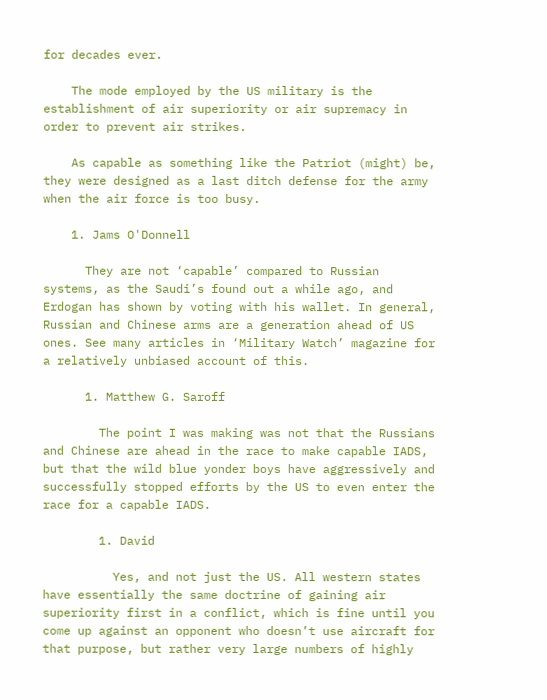for decades ever.

    The mode employed by the US military is the establishment of air superiority or air supremacy in order to prevent air strikes.

    As capable as something like the Patriot (might) be, they were designed as a last ditch defense for the army when the air force is too busy.

    1. Jams O'Donnell

      They are not ‘capable’ compared to Russian systems, as the Saudi’s found out a while ago, and Erdogan has shown by voting with his wallet. In general, Russian and Chinese arms are a generation ahead of US ones. See many articles in ‘Military Watch’ magazine for a relatively unbiased account of this.

      1. Matthew G. Saroff

        The point I was making was not that the Russians and Chinese are ahead in the race to make capable IADS, but that the wild blue yonder boys have aggressively and successfully stopped efforts by the US to even enter the race for a capable IADS.

        1. David

          Yes, and not just the US. All western states have essentially the same doctrine of gaining air superiority first in a conflict, which is fine until you come up against an opponent who doesn’t use aircraft for that purpose, but rather very large numbers of highly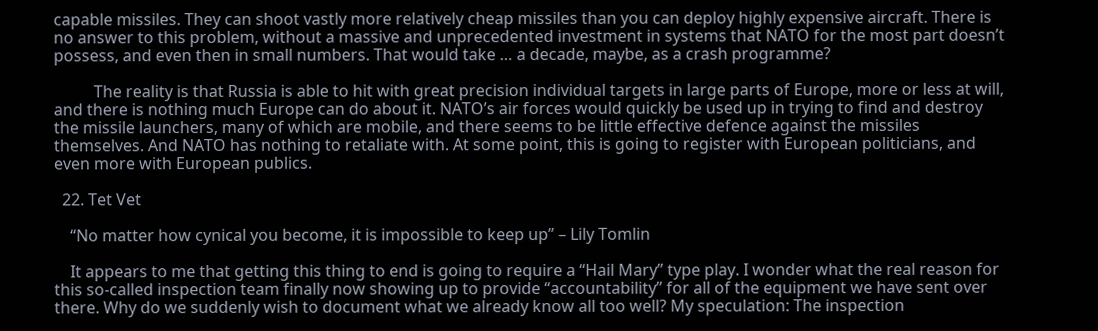capable missiles. They can shoot vastly more relatively cheap missiles than you can deploy highly expensive aircraft. There is no answer to this problem, without a massive and unprecedented investment in systems that NATO for the most part doesn’t possess, and even then in small numbers. That would take … a decade, maybe, as a crash programme?

          The reality is that Russia is able to hit with great precision individual targets in large parts of Europe, more or less at will, and there is nothing much Europe can do about it. NATO’s air forces would quickly be used up in trying to find and destroy the missile launchers, many of which are mobile, and there seems to be little effective defence against the missiles themselves. And NATO has nothing to retaliate with. At some point, this is going to register with European politicians, and even more with European publics.

  22. Tet Vet

    “No matter how cynical you become, it is impossible to keep up” – Lily Tomlin

    It appears to me that getting this thing to end is going to require a “Hail Mary” type play. I wonder what the real reason for this so-called inspection team finally now showing up to provide “accountability” for all of the equipment we have sent over there. Why do we suddenly wish to document what we already know all too well? My speculation: The inspection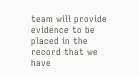team will provide evidence to be placed in the record that we have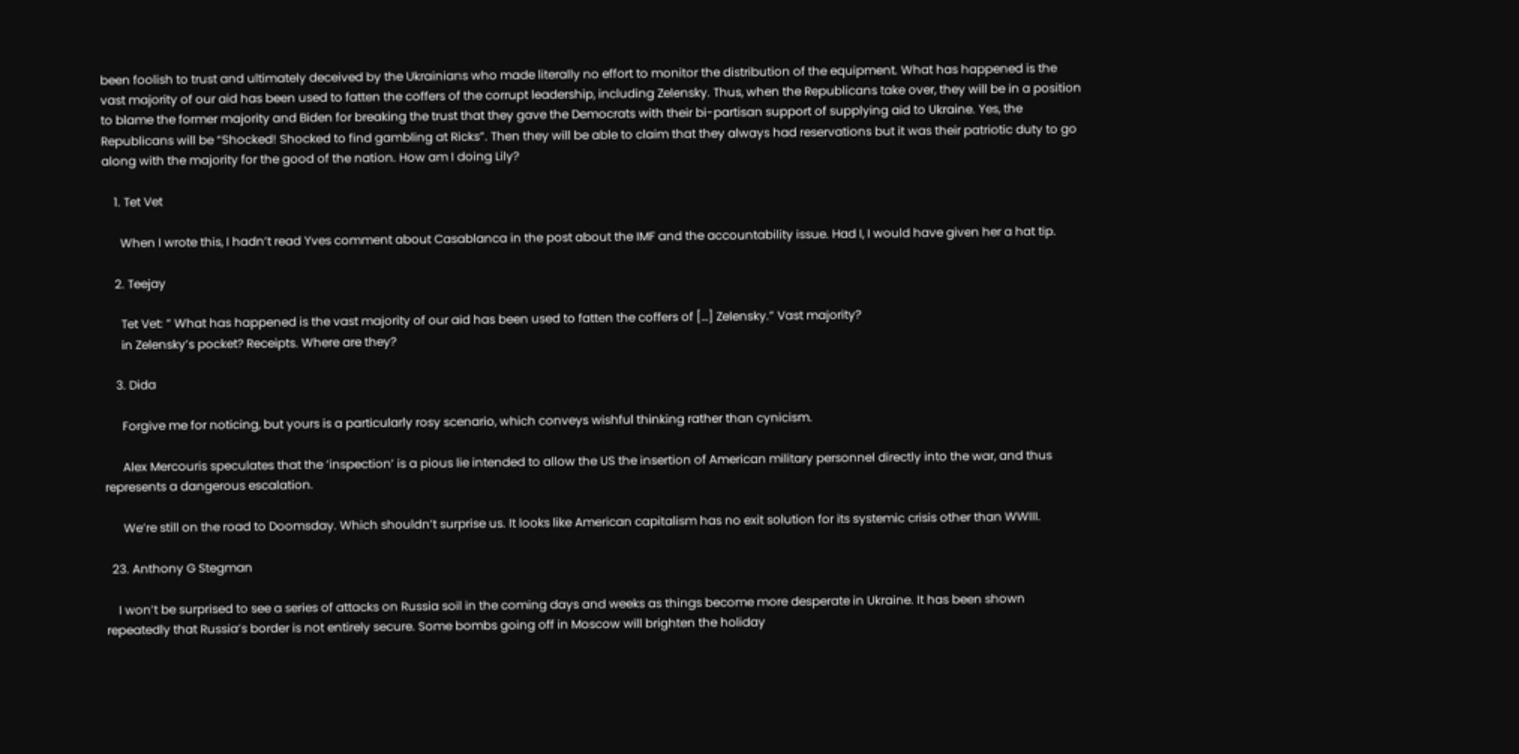been foolish to trust and ultimately deceived by the Ukrainians who made literally no effort to monitor the distribution of the equipment. What has happened is the vast majority of our aid has been used to fatten the coffers of the corrupt leadership, including Zelensky. Thus, when the Republicans take over, they will be in a position to blame the former majority and Biden for breaking the trust that they gave the Democrats with their bi-partisan support of supplying aid to Ukraine. Yes, the Republicans will be “Shocked! Shocked to find gambling at Ricks”. Then they will be able to claim that they always had reservations but it was their patriotic duty to go along with the majority for the good of the nation. How am I doing Lily?

    1. Tet Vet

      When I wrote this, I hadn’t read Yves comment about Casablanca in the post about the IMF and the accountability issue. Had I, I would have given her a hat tip.

    2. Teejay

      Tet Vet: ” What has happened is the vast majority of our aid has been used to fatten the coffers of […] Zelensky.” Vast majority?
      in Zelensky’s pocket? Receipts. Where are they?

    3. Dida

      Forgive me for noticing, but yours is a particularly rosy scenario, which conveys wishful thinking rather than cynicism.

      Alex Mercouris speculates that the ‘inspection’ is a pious lie intended to allow the US the insertion of American military personnel directly into the war, and thus represents a dangerous escalation.

      We’re still on the road to Doomsday. Which shouldn’t surprise us. It looks like American capitalism has no exit solution for its systemic crisis other than WWIII.

  23. Anthony G Stegman

    I won’t be surprised to see a series of attacks on Russia soil in the coming days and weeks as things become more desperate in Ukraine. It has been shown repeatedly that Russia’s border is not entirely secure. Some bombs going off in Moscow will brighten the holiday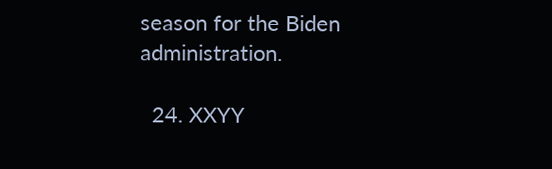season for the Biden administration.

  24. XXYY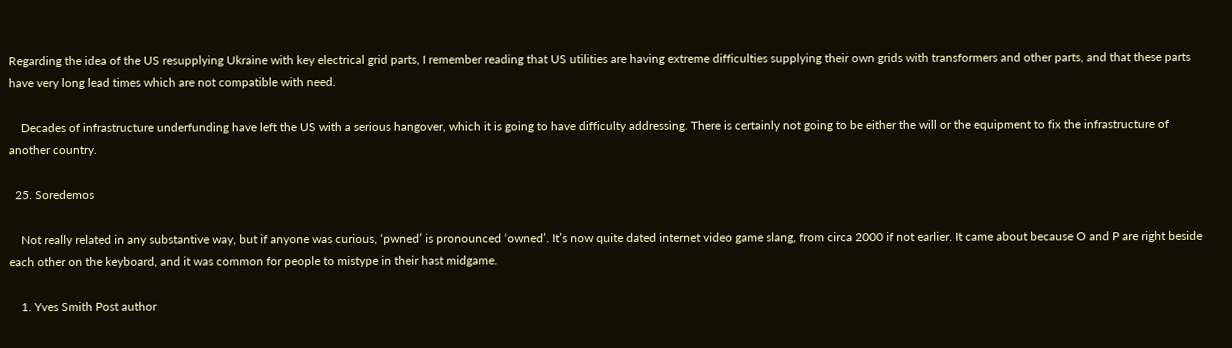Regarding the idea of the US resupplying Ukraine with key electrical grid parts, I remember reading that US utilities are having extreme difficulties supplying their own grids with transformers and other parts, and that these parts have very long lead times which are not compatible with need.

    Decades of infrastructure underfunding have left the US with a serious hangover, which it is going to have difficulty addressing. There is certainly not going to be either the will or the equipment to fix the infrastructure of another country.

  25. Soredemos

    Not really related in any substantive way, but if anyone was curious, ‘pwned’ is pronounced ‘owned’. It’s now quite dated internet video game slang, from circa 2000 if not earlier. It came about because O and P are right beside each other on the keyboard, and it was common for people to mistype in their hast midgame.

    1. Yves Smith Post author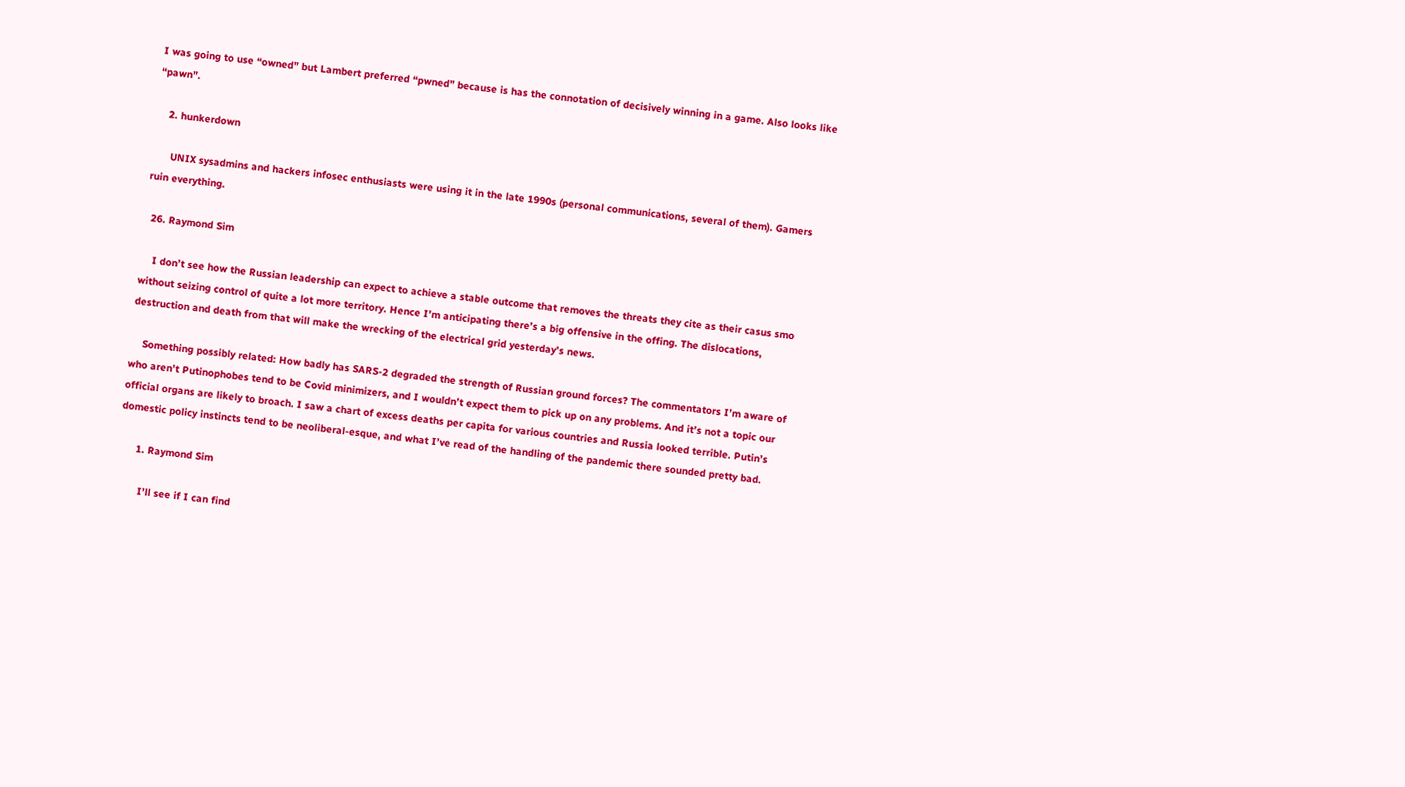I was going to use “owned” but Lambert preferred “pwned” because is has the connotation of decisively winning in a game. Also looks like “pawn”.

    2. hunkerdown

      UNIX sysadmins and hackers infosec enthusiasts were using it in the late 1990s (personal communications, several of them). Gamers ruin everything.

  26. Raymond Sim

    I don’t see how the Russian leadership can expect to achieve a stable outcome that removes the threats they cite as their casus smo without seizing control of quite a lot more territory. Hence I’m anticipating there’s a big offensive in the offing. The dislocations, destruction and death from that will make the wrecking of the electrical grid yesterday’s news.

    Something possibly related: How badly has SARS-2 degraded the strength of Russian ground forces? The commentators I’m aware of who aren’t Putinophobes tend to be Covid minimizers, and I wouldn’t expect them to pick up on any problems. And it’s not a topic our official organs are likely to broach. I saw a chart of excess deaths per capita for various countries and Russia looked terrible. Putin’s domestic policy instincts tend to be neoliberal-esque, and what I’ve read of the handling of the pandemic there sounded pretty bad.

      1. Raymond Sim

        I’ll see if I can find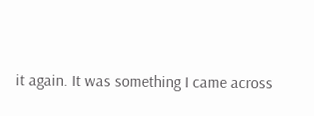it again. It was something I came across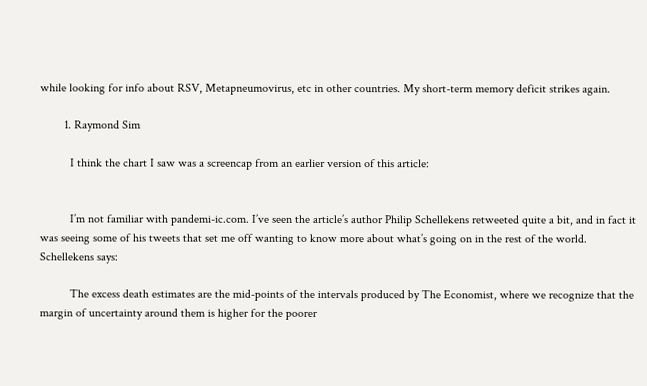while looking for info about RSV, Metapneumovirus, etc in other countries. My short-term memory deficit strikes again.

        1. Raymond Sim

          I think the chart I saw was a screencap from an earlier version of this article:


          I’m not familiar with pandemi-ic.com. I’ve seen the article’s author Philip Schellekens retweeted quite a bit, and in fact it was seeing some of his tweets that set me off wanting to know more about what’s going on in the rest of the world. Schellekens says:

          The excess death estimates are the mid-points of the intervals produced by The Economist, where we recognize that the margin of uncertainty around them is higher for the poorer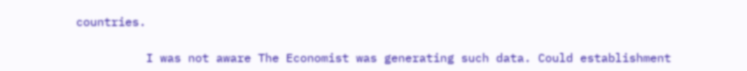countries.

          I was not aware The Economist was generating such data. Could establishment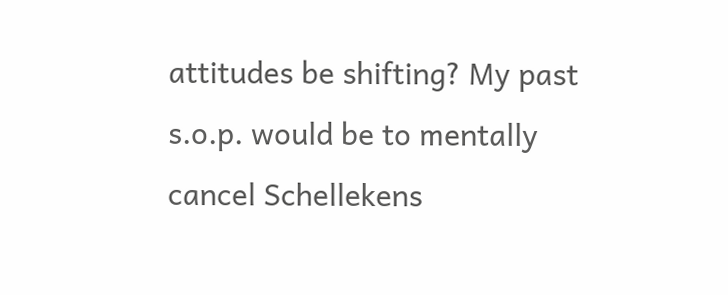attitudes be shifting? My past s.o.p. would be to mentally cancel Schellekens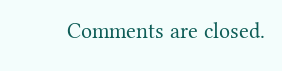Comments are closed.